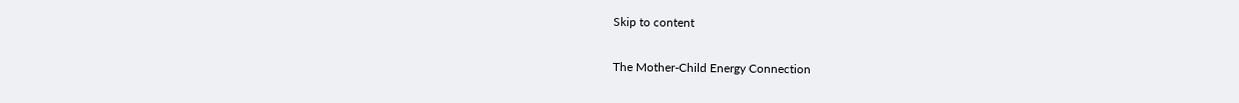Skip to content

The Mother-Child Energy Connection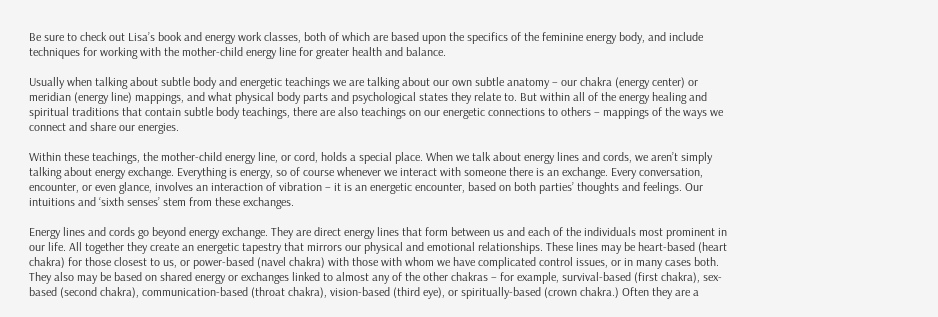Be sure to check out Lisa’s book and energy work classes, both of which are based upon the specifics of the feminine energy body, and include techniques for working with the mother-child energy line for greater health and balance.

Usually when talking about subtle body and energetic teachings we are talking about our own subtle anatomy – our chakra (energy center) or meridian (energy line) mappings, and what physical body parts and psychological states they relate to. But within all of the energy healing and spiritual traditions that contain subtle body teachings, there are also teachings on our energetic connections to others – mappings of the ways we connect and share our energies.

Within these teachings, the mother-child energy line, or cord, holds a special place. When we talk about energy lines and cords, we aren’t simply talking about energy exchange. Everything is energy, so of course whenever we interact with someone there is an exchange. Every conversation, encounter, or even glance, involves an interaction of vibration – it is an energetic encounter, based on both parties’ thoughts and feelings. Our intuitions and ‘sixth senses’ stem from these exchanges.

Energy lines and cords go beyond energy exchange. They are direct energy lines that form between us and each of the individuals most prominent in our life. All together they create an energetic tapestry that mirrors our physical and emotional relationships. These lines may be heart-based (heart chakra) for those closest to us, or power-based (navel chakra) with those with whom we have complicated control issues, or in many cases both. They also may be based on shared energy or exchanges linked to almost any of the other chakras – for example, survival-based (first chakra), sex-based (second chakra), communication-based (throat chakra), vision-based (third eye), or spiritually-based (crown chakra.) Often they are a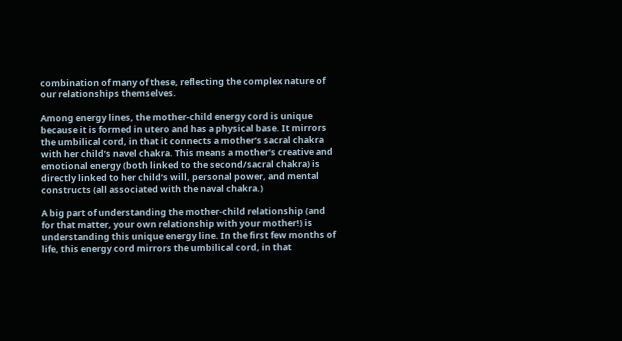combination of many of these, reflecting the complex nature of our relationships themselves.

Among energy lines, the mother-child energy cord is unique because it is formed in utero and has a physical base. It mirrors the umbilical cord, in that it connects a mother’s sacral chakra with her child’s navel chakra. This means a mother’s creative and emotional energy (both linked to the second/sacral chakra) is directly linked to her child’s will, personal power, and mental constructs (all associated with the naval chakra.)

A big part of understanding the mother-child relationship (and for that matter, your own relationship with your mother!) is understanding this unique energy line. In the first few months of life, this energy cord mirrors the umbilical cord, in that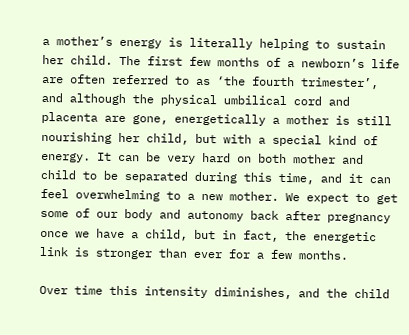a mother’s energy is literally helping to sustain her child. The first few months of a newborn’s life are often referred to as ‘the fourth trimester’, and although the physical umbilical cord and placenta are gone, energetically a mother is still nourishing her child, but with a special kind of energy. It can be very hard on both mother and child to be separated during this time, and it can feel overwhelming to a new mother. We expect to get some of our body and autonomy back after pregnancy once we have a child, but in fact, the energetic link is stronger than ever for a few months.

Over time this intensity diminishes, and the child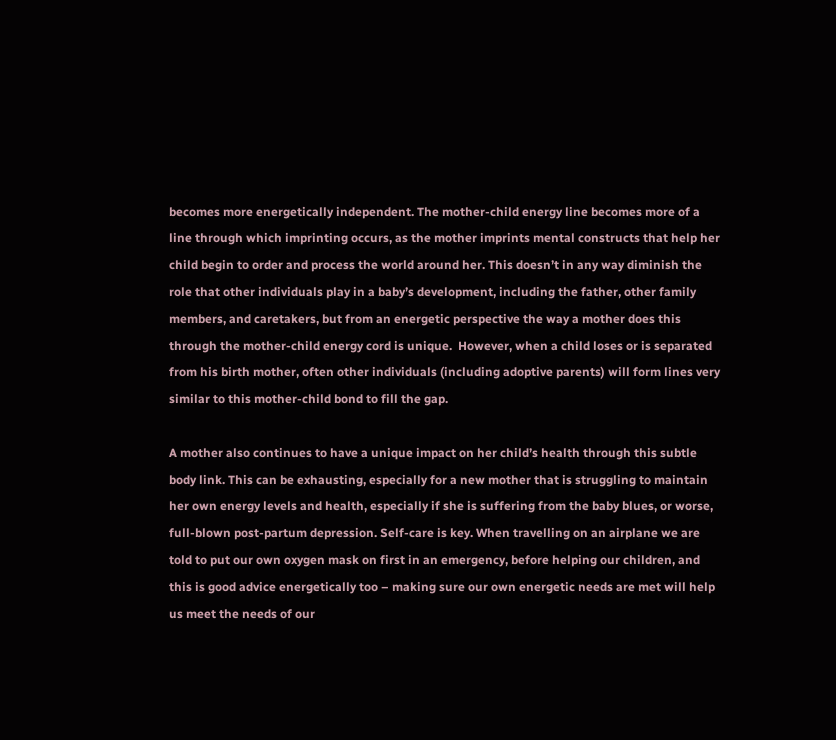becomes more energetically independent. The mother-child energy line becomes more of a line through which imprinting occurs, as the mother imprints mental constructs that help her child begin to order and process the world around her. This doesn’t in any way diminish the role that other individuals play in a baby’s development, including the father, other family members, and caretakers, but from an energetic perspective the way a mother does this through the mother-child energy cord is unique.  However, when a child loses or is separated from his birth mother, often other individuals (including adoptive parents) will form lines very similar to this mother-child bond to fill the gap.

A mother also continues to have a unique impact on her child’s health through this subtle body link. This can be exhausting, especially for a new mother that is struggling to maintain her own energy levels and health, especially if she is suffering from the baby blues, or worse, full-blown post-partum depression. Self-care is key. When travelling on an airplane we are told to put our own oxygen mask on first in an emergency, before helping our children, and this is good advice energetically too – making sure our own energetic needs are met will help us meet the needs of our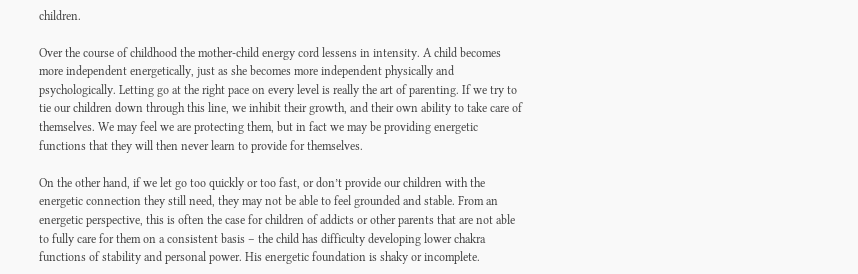children.

Over the course of childhood the mother-child energy cord lessens in intensity. A child becomes more independent energetically, just as she becomes more independent physically and psychologically. Letting go at the right pace on every level is really the art of parenting. If we try to tie our children down through this line, we inhibit their growth, and their own ability to take care of themselves. We may feel we are protecting them, but in fact we may be providing energetic functions that they will then never learn to provide for themselves.

On the other hand, if we let go too quickly or too fast, or don’t provide our children with the energetic connection they still need, they may not be able to feel grounded and stable. From an energetic perspective, this is often the case for children of addicts or other parents that are not able to fully care for them on a consistent basis – the child has difficulty developing lower chakra functions of stability and personal power. His energetic foundation is shaky or incomplete.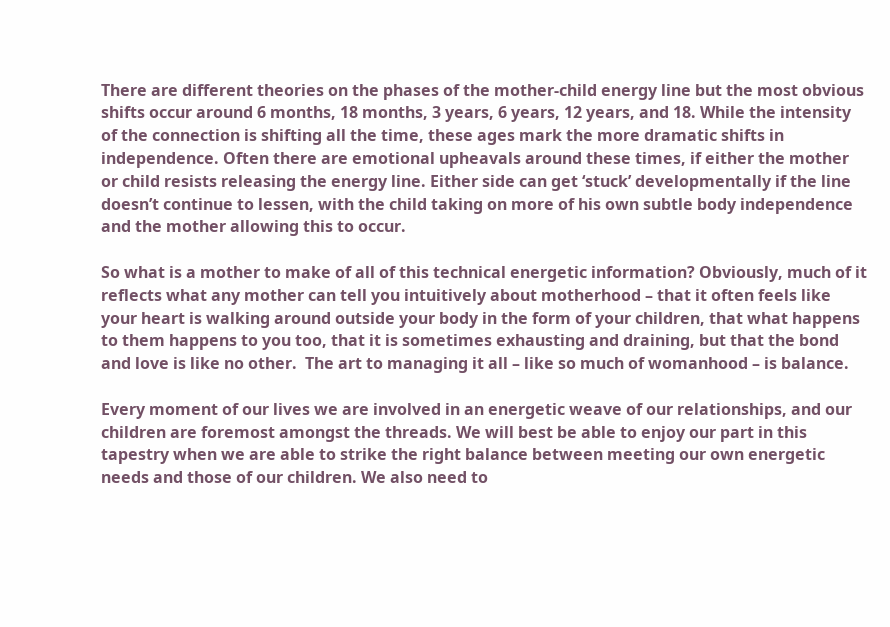There are different theories on the phases of the mother-child energy line but the most obvious shifts occur around 6 months, 18 months, 3 years, 6 years, 12 years, and 18. While the intensity of the connection is shifting all the time, these ages mark the more dramatic shifts in independence. Often there are emotional upheavals around these times, if either the mother or child resists releasing the energy line. Either side can get ‘stuck’ developmentally if the line doesn’t continue to lessen, with the child taking on more of his own subtle body independence and the mother allowing this to occur.

So what is a mother to make of all of this technical energetic information? Obviously, much of it reflects what any mother can tell you intuitively about motherhood – that it often feels like your heart is walking around outside your body in the form of your children, that what happens to them happens to you too, that it is sometimes exhausting and draining, but that the bond and love is like no other.  The art to managing it all – like so much of womanhood – is balance.

Every moment of our lives we are involved in an energetic weave of our relationships, and our children are foremost amongst the threads. We will best be able to enjoy our part in this tapestry when we are able to strike the right balance between meeting our own energetic needs and those of our children. We also need to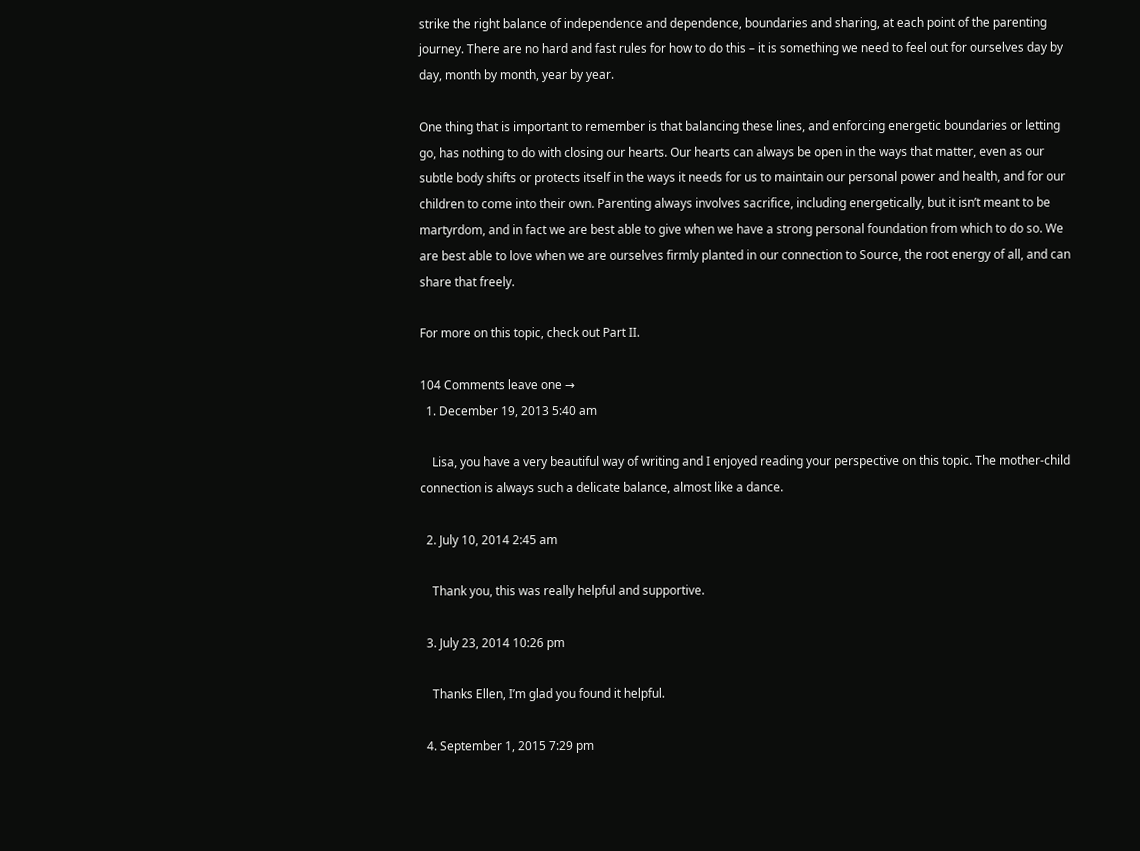strike the right balance of independence and dependence, boundaries and sharing, at each point of the parenting journey. There are no hard and fast rules for how to do this – it is something we need to feel out for ourselves day by day, month by month, year by year.

One thing that is important to remember is that balancing these lines, and enforcing energetic boundaries or letting go, has nothing to do with closing our hearts. Our hearts can always be open in the ways that matter, even as our subtle body shifts or protects itself in the ways it needs for us to maintain our personal power and health, and for our children to come into their own. Parenting always involves sacrifice, including energetically, but it isn’t meant to be martyrdom, and in fact we are best able to give when we have a strong personal foundation from which to do so. We are best able to love when we are ourselves firmly planted in our connection to Source, the root energy of all, and can share that freely.

For more on this topic, check out Part II.

104 Comments leave one →
  1. December 19, 2013 5:40 am

    Lisa, you have a very beautiful way of writing and I enjoyed reading your perspective on this topic. The mother-child connection is always such a delicate balance, almost like a dance.

  2. July 10, 2014 2:45 am

    Thank you, this was really helpful and supportive.

  3. July 23, 2014 10:26 pm

    Thanks Ellen, I’m glad you found it helpful.

  4. September 1, 2015 7:29 pm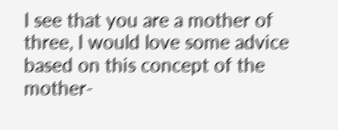I see that you are a mother of three, I would love some advice based on this concept of the mother-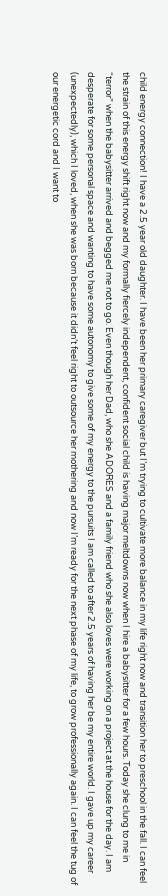child energy connection! I have a 2.5 year old daughter. I have been her primary caregiver but I’m trying to cultivate more balance in my life right now and transition her to preschool in the fall. I can feel the strain of this energy shift right now and my formally fiercely independent, confident social child is having major meltdowns now when I hire a babysitter for a few hours. Today she clung to me in “terror” when the babysitter arrived and begged me not to go. Even though her Dad, who she ADORES and a family friend who she also loves were working on a project at the house for the day. I am desperate for some personal space and wanting to have some autonomy to give some of my energy to the pursuits I am called to after 2.5 years of having her be my entire world. I gave up my career (unexpectedly), which I loved, when she was born because it didn’t feel right to outsource her mothering and now I’m ready for the next phase of my life, to grow professionally again. I can feel the tug of our energetic cord and I want to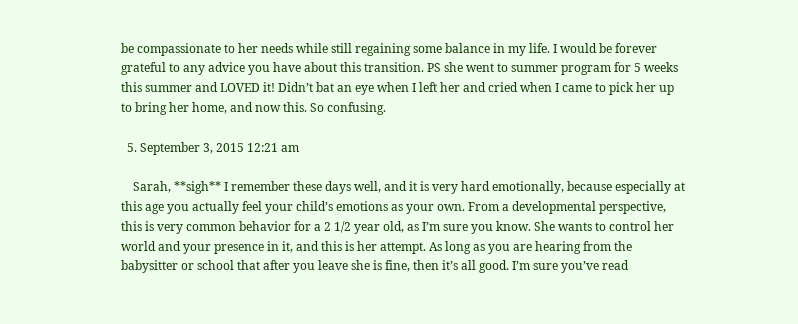be compassionate to her needs while still regaining some balance in my life. I would be forever grateful to any advice you have about this transition. PS she went to summer program for 5 weeks this summer and LOVED it! Didn’t bat an eye when I left her and cried when I came to pick her up to bring her home, and now this. So confusing.

  5. September 3, 2015 12:21 am

    Sarah, **sigh** I remember these days well, and it is very hard emotionally, because especially at this age you actually feel your child’s emotions as your own. From a developmental perspective, this is very common behavior for a 2 1/2 year old, as I’m sure you know. She wants to control her world and your presence in it, and this is her attempt. As long as you are hearing from the babysitter or school that after you leave she is fine, then it’s all good. I’m sure you’ve read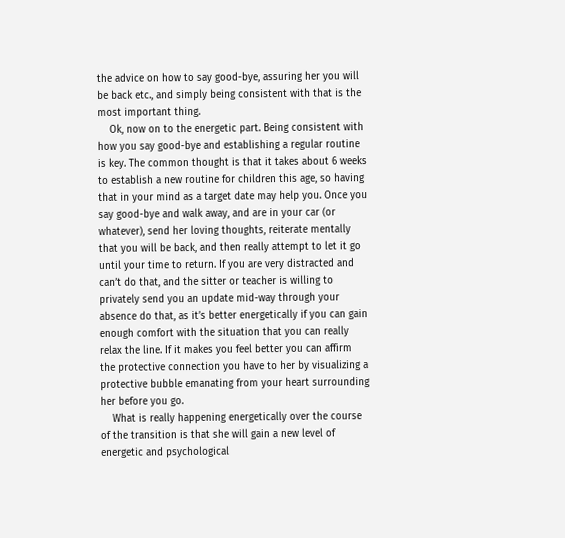the advice on how to say good-bye, assuring her you will be back etc., and simply being consistent with that is the most important thing.
    Ok, now on to the energetic part. Being consistent with how you say good-bye and establishing a regular routine is key. The common thought is that it takes about 6 weeks to establish a new routine for children this age, so having that in your mind as a target date may help you. Once you say good-bye and walk away, and are in your car (or whatever), send her loving thoughts, reiterate mentally that you will be back, and then really attempt to let it go until your time to return. If you are very distracted and can’t do that, and the sitter or teacher is willing to privately send you an update mid-way through your absence do that, as it’s better energetically if you can gain enough comfort with the situation that you can really relax the line. If it makes you feel better you can affirm the protective connection you have to her by visualizing a protective bubble emanating from your heart surrounding her before you go.
    What is really happening energetically over the course of the transition is that she will gain a new level of energetic and psychological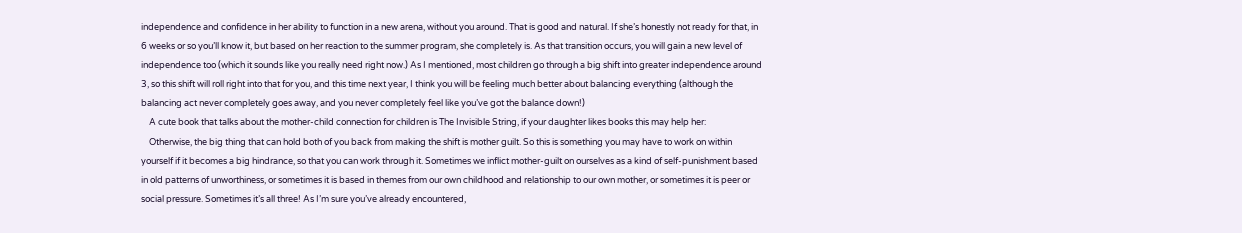independence and confidence in her ability to function in a new arena, without you around. That is good and natural. If she’s honestly not ready for that, in 6 weeks or so you’ll know it, but based on her reaction to the summer program, she completely is. As that transition occurs, you will gain a new level of independence too (which it sounds like you really need right now.) As I mentioned, most children go through a big shift into greater independence around 3, so this shift will roll right into that for you, and this time next year, I think you will be feeling much better about balancing everything (although the balancing act never completely goes away, and you never completely feel like you’ve got the balance down!)
    A cute book that talks about the mother-child connection for children is The Invisible String, if your daughter likes books this may help her:
    Otherwise, the big thing that can hold both of you back from making the shift is mother guilt. So this is something you may have to work on within yourself if it becomes a big hindrance, so that you can work through it. Sometimes we inflict mother-guilt on ourselves as a kind of self-punishment based in old patterns of unworthiness, or sometimes it is based in themes from our own childhood and relationship to our own mother, or sometimes it is peer or social pressure. Sometimes it’s all three! As I’m sure you’ve already encountered,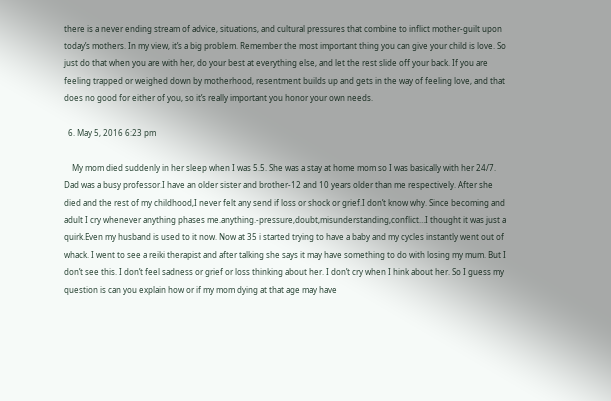there is a never ending stream of advice, situations, and cultural pressures that combine to inflict mother-guilt upon today’s mothers. In my view, it’s a big problem. Remember the most important thing you can give your child is love. So just do that when you are with her, do your best at everything else, and let the rest slide off your back. If you are feeling trapped or weighed down by motherhood, resentment builds up and gets in the way of feeling love, and that does no good for either of you, so it’s really important you honor your own needs.

  6. May 5, 2016 6:23 pm

    My mom died suddenly in her sleep when I was 5.5. She was a stay at home mom so I was basically with her 24/7. Dad was a busy professor.I have an older sister and brother-12 and 10 years older than me respectively. After she died and the rest of my childhood,I never felt any send if loss or shock or grief.I don’t know why. Since becoming and adult I cry whenever anything phases me.anything.-pressure,doubt,misunderstanding,conflict…I thought it was just a quirk.Even my husband is used to it now. Now at 35 i started trying to have a baby and my cycles instantly went out of whack. I went to see a reiki therapist and after talking she says it may have something to do with losing my mum. But I don’t see this. I don’t feel sadness or grief or loss thinking about her. I don’t cry when I hink about her. So I guess my question is can you explain how or if my mom dying at that age may have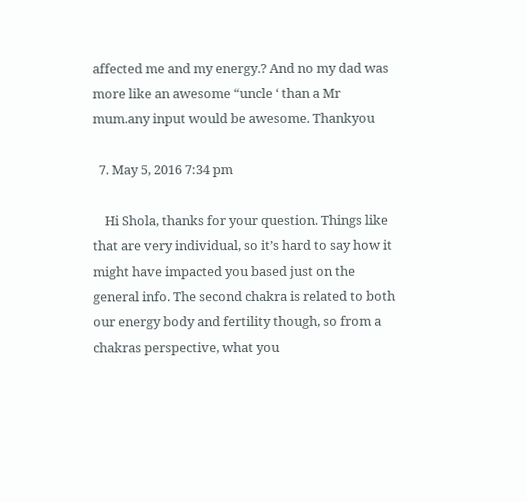affected me and my energy.? And no my dad was more like an awesome “uncle ‘ than a Mr mum.any input would be awesome. Thankyou

  7. May 5, 2016 7:34 pm

    Hi Shola, thanks for your question. Things like that are very individual, so it’s hard to say how it might have impacted you based just on the general info. The second chakra is related to both our energy body and fertility though, so from a chakras perspective, what you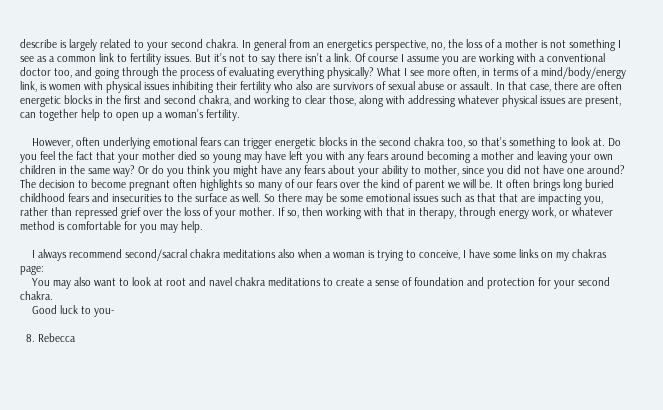describe is largely related to your second chakra. In general from an energetics perspective, no, the loss of a mother is not something I see as a common link to fertility issues. But it’s not to say there isn’t a link. Of course I assume you are working with a conventional doctor too, and going through the process of evaluating everything physically? What I see more often, in terms of a mind/body/energy link, is women with physical issues inhibiting their fertility who also are survivors of sexual abuse or assault. In that case, there are often energetic blocks in the first and second chakra, and working to clear those, along with addressing whatever physical issues are present, can together help to open up a woman’s fertility.

    However, often underlying emotional fears can trigger energetic blocks in the second chakra too, so that’s something to look at. Do you feel the fact that your mother died so young may have left you with any fears around becoming a mother and leaving your own children in the same way? Or do you think you might have any fears about your ability to mother, since you did not have one around? The decision to become pregnant often highlights so many of our fears over the kind of parent we will be. It often brings long buried childhood fears and insecurities to the surface as well. So there may be some emotional issues such as that that are impacting you, rather than repressed grief over the loss of your mother. If so, then working with that in therapy, through energy work, or whatever method is comfortable for you may help.

    I always recommend second/sacral chakra meditations also when a woman is trying to conceive, I have some links on my chakras page:
    You may also want to look at root and navel chakra meditations to create a sense of foundation and protection for your second chakra.
    Good luck to you-

  8. Rebecca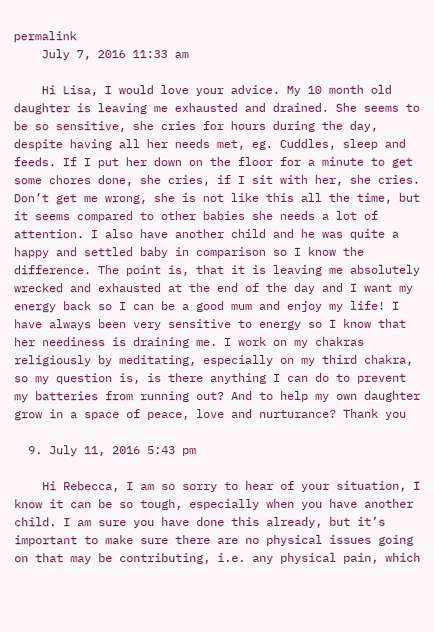permalink
    July 7, 2016 11:33 am

    Hi Lisa, I would love your advice. My 10 month old daughter is leaving me exhausted and drained. She seems to be so sensitive, she cries for hours during the day, despite having all her needs met, eg. Cuddles, sleep and feeds. If I put her down on the floor for a minute to get some chores done, she cries, if I sit with her, she cries. Don’t get me wrong, she is not like this all the time, but it seems compared to other babies she needs a lot of attention. I also have another child and he was quite a happy and settled baby in comparison so I know the difference. The point is, that it is leaving me absolutely wrecked and exhausted at the end of the day and I want my energy back so I can be a good mum and enjoy my life! I have always been very sensitive to energy so I know that her neediness is draining me. I work on my chakras religiously by meditating, especially on my third chakra, so my question is, is there anything I can do to prevent my batteries from running out? And to help my own daughter grow in a space of peace, love and nurturance? Thank you

  9. July 11, 2016 5:43 pm

    Hi Rebecca, I am so sorry to hear of your situation, I know it can be so tough, especially when you have another child. I am sure you have done this already, but it’s important to make sure there are no physical issues going on that may be contributing, i.e. any physical pain, which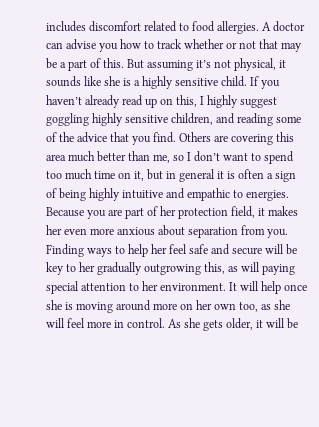includes discomfort related to food allergies. A doctor can advise you how to track whether or not that may be a part of this. But assuming it’s not physical, it sounds like she is a highly sensitive child. If you haven’t already read up on this, I highly suggest goggling highly sensitive children, and reading some of the advice that you find. Others are covering this area much better than me, so I don’t want to spend too much time on it, but in general it is often a sign of being highly intuitive and empathic to energies. Because you are part of her protection field, it makes her even more anxious about separation from you. Finding ways to help her feel safe and secure will be key to her gradually outgrowing this, as will paying special attention to her environment. It will help once she is moving around more on her own too, as she will feel more in control. As she gets older, it will be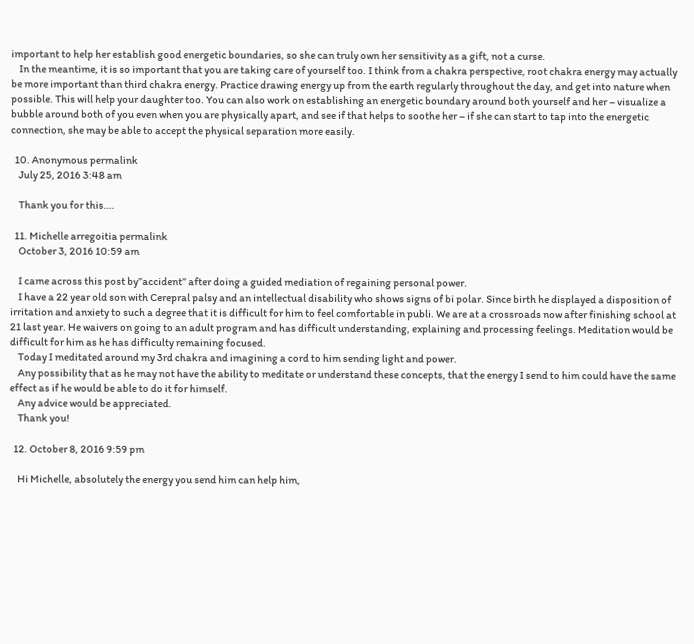important to help her establish good energetic boundaries, so she can truly own her sensitivity as a gift, not a curse.
    In the meantime, it is so important that you are taking care of yourself too. I think from a chakra perspective, root chakra energy may actually be more important than third chakra energy. Practice drawing energy up from the earth regularly throughout the day, and get into nature when possible. This will help your daughter too. You can also work on establishing an energetic boundary around both yourself and her – visualize a bubble around both of you even when you are physically apart, and see if that helps to soothe her – if she can start to tap into the energetic connection, she may be able to accept the physical separation more easily.

  10. Anonymous permalink
    July 25, 2016 3:48 am

    Thank you for this….

  11. Michelle arregoitia permalink
    October 3, 2016 10:59 am

    I came across this post by”accident” after doing a guided mediation of regaining personal power.
    I have a 22 year old son with Cerepral palsy and an intellectual disability who shows signs of bi polar. Since birth he displayed a disposition of irritation and anxiety to such a degree that it is difficult for him to feel comfortable in publi. We are at a crossroads now after finishing school at 21 last year. He waivers on going to an adult program and has difficult understanding, explaining and processing feelings. Meditation would be difficult for him as he has difficulty remaining focused.
    Today I meditated around my 3rd chakra and imagining a cord to him sending light and power.
    Any possibility that as he may not have the ability to meditate or understand these concepts, that the energy I send to him could have the same effect as if he would be able to do it for himself.
    Any advice would be appreciated.
    Thank you!

  12. October 8, 2016 9:59 pm

    Hi Michelle, absolutely the energy you send him can help him,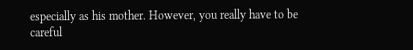especially as his mother. However, you really have to be careful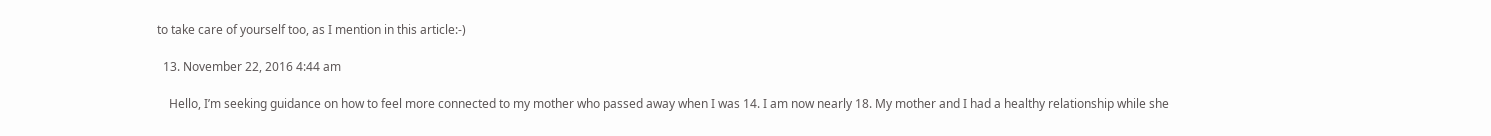to take care of yourself too, as I mention in this article:-)

  13. November 22, 2016 4:44 am

    Hello, I’m seeking guidance on how to feel more connected to my mother who passed away when I was 14. I am now nearly 18. My mother and I had a healthy relationship while she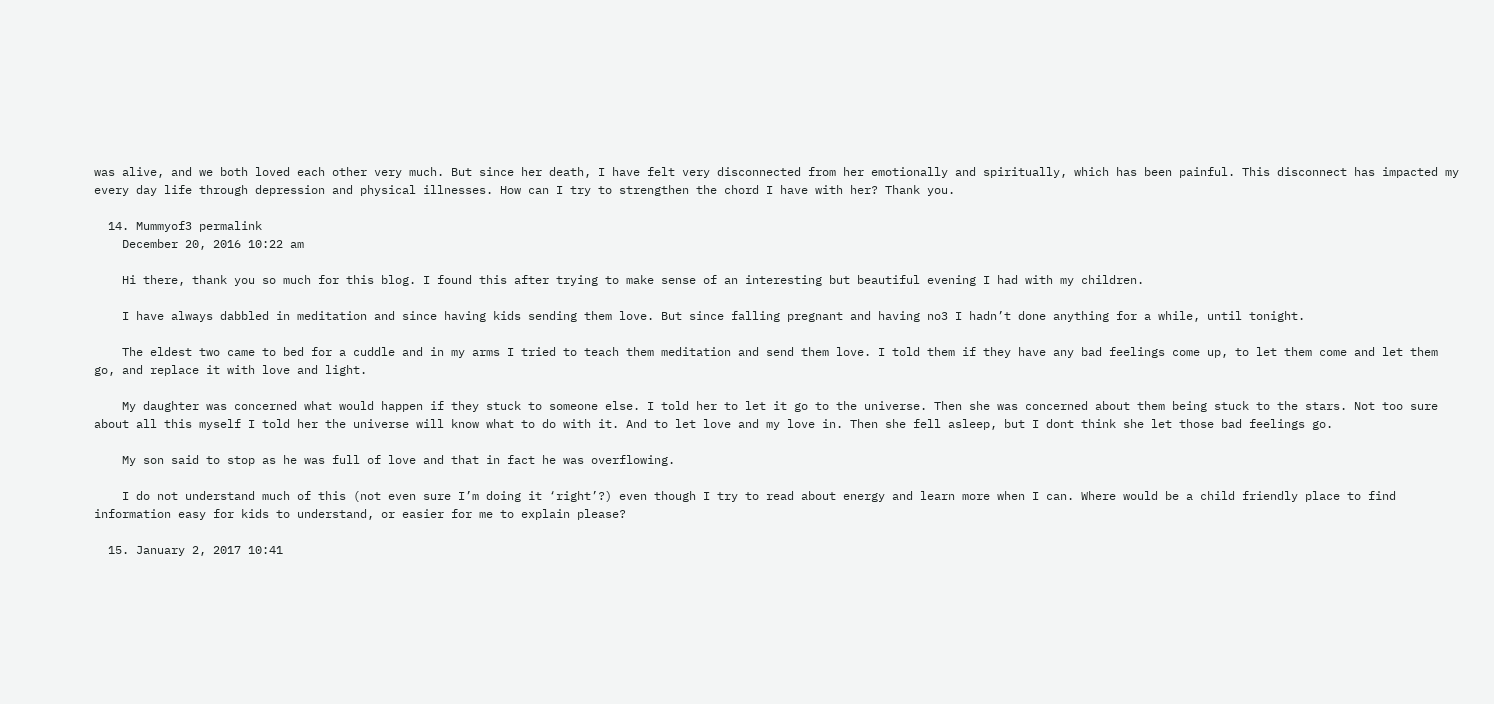was alive, and we both loved each other very much. But since her death, I have felt very disconnected from her emotionally and spiritually, which has been painful. This disconnect has impacted my every day life through depression and physical illnesses. How can I try to strengthen the chord I have with her? Thank you.

  14. Mummyof3 permalink
    December 20, 2016 10:22 am

    Hi there, thank you so much for this blog. I found this after trying to make sense of an interesting but beautiful evening I had with my children.

    I have always dabbled in meditation and since having kids sending them love. But since falling pregnant and having no3 I hadn’t done anything for a while, until tonight.

    The eldest two came to bed for a cuddle and in my arms I tried to teach them meditation and send them love. I told them if they have any bad feelings come up, to let them come and let them go, and replace it with love and light.

    My daughter was concerned what would happen if they stuck to someone else. I told her to let it go to the universe. Then she was concerned about them being stuck to the stars. Not too sure about all this myself I told her the universe will know what to do with it. And to let love and my love in. Then she fell asleep, but I dont think she let those bad feelings go.

    My son said to stop as he was full of love and that in fact he was overflowing.

    I do not understand much of this (not even sure I’m doing it ‘right’?) even though I try to read about energy and learn more when I can. Where would be a child friendly place to find information easy for kids to understand, or easier for me to explain please?

  15. January 2, 2017 10:41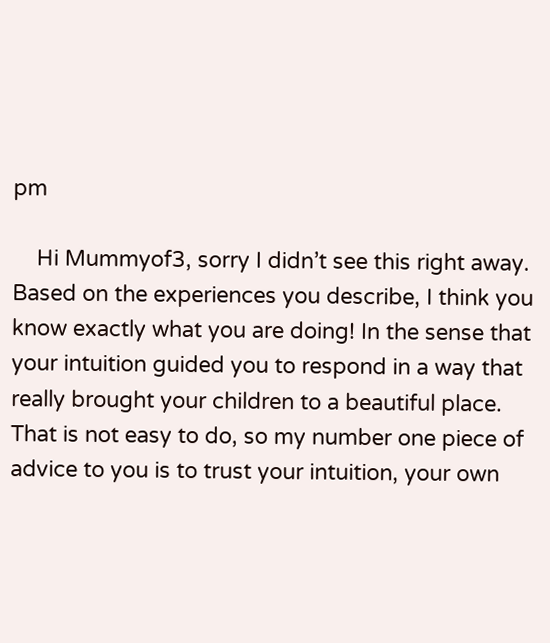pm

    Hi Mummyof3, sorry I didn’t see this right away. Based on the experiences you describe, I think you know exactly what you are doing! In the sense that your intuition guided you to respond in a way that really brought your children to a beautiful place. That is not easy to do, so my number one piece of advice to you is to trust your intuition, your own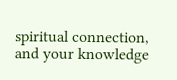spiritual connection, and your knowledge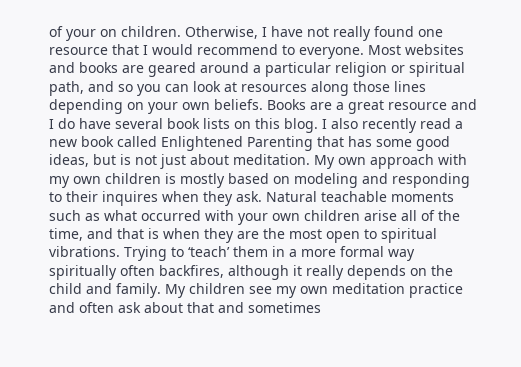of your on children. Otherwise, I have not really found one resource that I would recommend to everyone. Most websites and books are geared around a particular religion or spiritual path, and so you can look at resources along those lines depending on your own beliefs. Books are a great resource and I do have several book lists on this blog. I also recently read a new book called Enlightened Parenting that has some good ideas, but is not just about meditation. My own approach with my own children is mostly based on modeling and responding to their inquires when they ask. Natural teachable moments such as what occurred with your own children arise all of the time, and that is when they are the most open to spiritual vibrations. Trying to ‘teach’ them in a more formal way spiritually often backfires, although it really depends on the child and family. My children see my own meditation practice and often ask about that and sometimes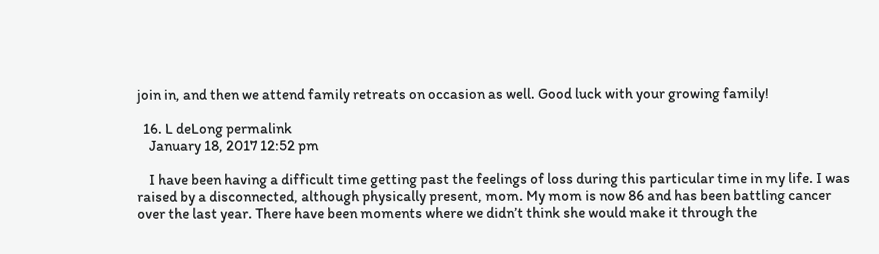join in, and then we attend family retreats on occasion as well. Good luck with your growing family!

  16. L deLong permalink
    January 18, 2017 12:52 pm

    I have been having a difficult time getting past the feelings of loss during this particular time in my life. I was raised by a disconnected, although physically present, mom. My mom is now 86 and has been battling cancer over the last year. There have been moments where we didn’t think she would make it through the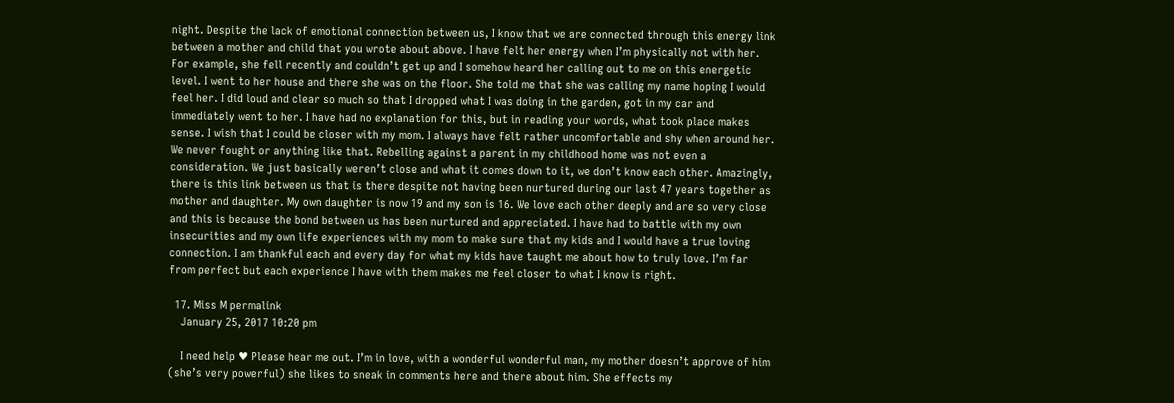night. Despite the lack of emotional connection between us, I know that we are connected through this energy link between a mother and child that you wrote about above. I have felt her energy when I’m physically not with her. For example, she fell recently and couldn’t get up and I somehow heard her calling out to me on this energetic level. I went to her house and there she was on the floor. She told me that she was calling my name hoping I would feel her. I did loud and clear so much so that I dropped what I was doing in the garden, got in my car and immediately went to her. I have had no explanation for this, but in reading your words, what took place makes sense. I wish that I could be closer with my mom. I always have felt rather uncomfortable and shy when around her. We never fought or anything like that. Rebelling against a parent in my childhood home was not even a consideration. We just basically weren’t close and what it comes down to it, we don’t know each other. Amazingly, there is this link between us that is there despite not having been nurtured during our last 47 years together as mother and daughter. My own daughter is now 19 and my son is 16. We love each other deeply and are so very close and this is because the bond between us has been nurtured and appreciated. I have had to battle with my own insecurities and my own life experiences with my mom to make sure that my kids and I would have a true loving connection. I am thankful each and every day for what my kids have taught me about how to truly love. I’m far from perfect but each experience I have with them makes me feel closer to what I know is right.

  17. Miss M permalink
    January 25, 2017 10:20 pm

    I need help ♥ Please hear me out. I’m in love, with a wonderful wonderful man, my mother doesn’t approve of him (she’s very powerful) she likes to sneak in comments here and there about him. She effects my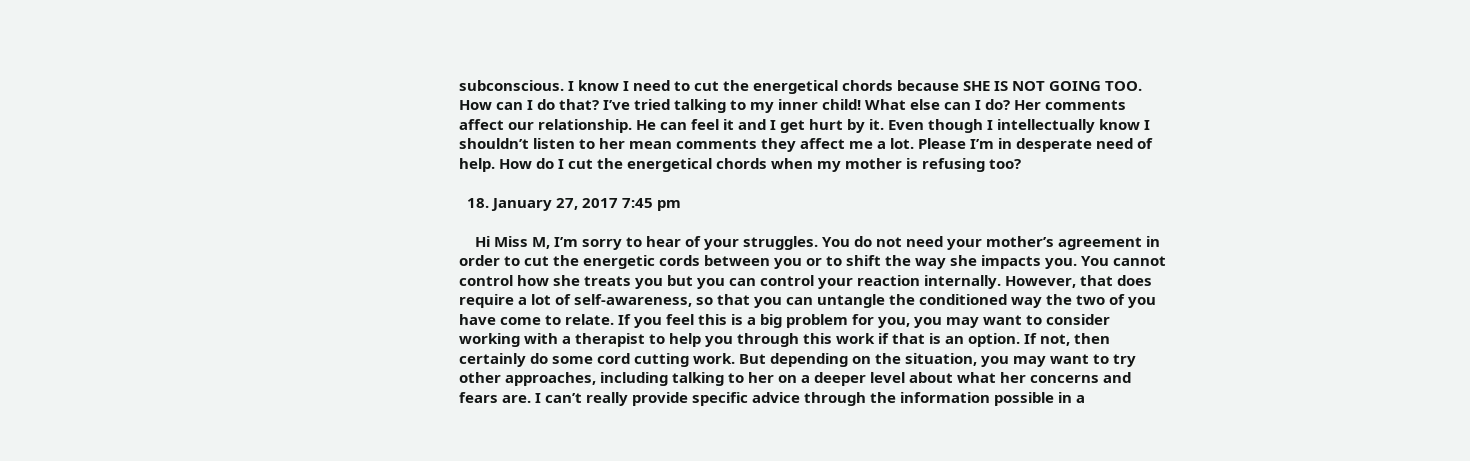subconscious. I know I need to cut the energetical chords because SHE IS NOT GOING TOO. How can I do that? I’ve tried talking to my inner child! What else can I do? Her comments affect our relationship. He can feel it and I get hurt by it. Even though I intellectually know I shouldn’t listen to her mean comments they affect me a lot. Please I’m in desperate need of help. How do I cut the energetical chords when my mother is refusing too?

  18. January 27, 2017 7:45 pm

    Hi Miss M, I’m sorry to hear of your struggles. You do not need your mother’s agreement in order to cut the energetic cords between you or to shift the way she impacts you. You cannot control how she treats you but you can control your reaction internally. However, that does require a lot of self-awareness, so that you can untangle the conditioned way the two of you have come to relate. If you feel this is a big problem for you, you may want to consider working with a therapist to help you through this work if that is an option. If not, then certainly do some cord cutting work. But depending on the situation, you may want to try other approaches, including talking to her on a deeper level about what her concerns and fears are. I can’t really provide specific advice through the information possible in a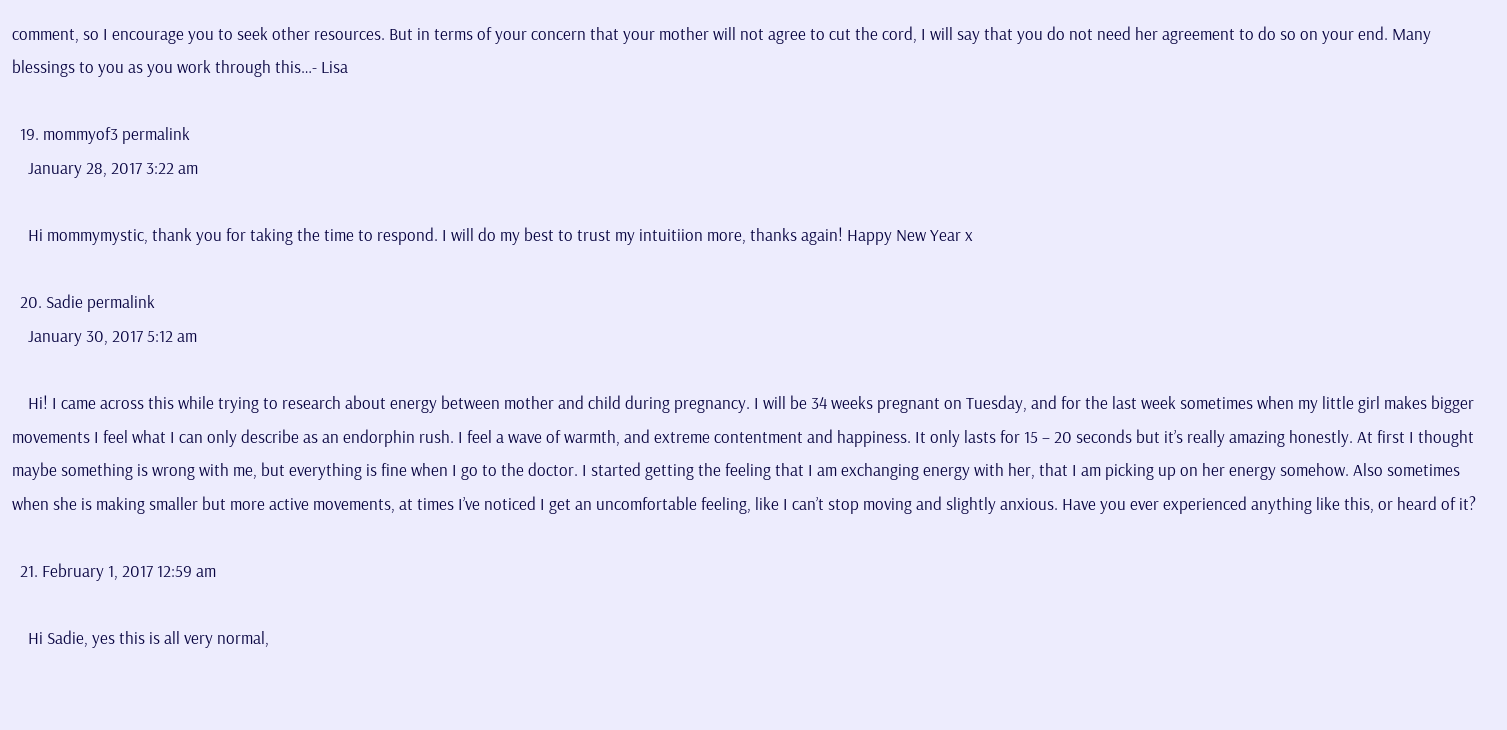comment, so I encourage you to seek other resources. But in terms of your concern that your mother will not agree to cut the cord, I will say that you do not need her agreement to do so on your end. Many blessings to you as you work through this…- Lisa

  19. mommyof3 permalink
    January 28, 2017 3:22 am

    Hi mommymystic, thank you for taking the time to respond. I will do my best to trust my intuitiion more, thanks again! Happy New Year x

  20. Sadie permalink
    January 30, 2017 5:12 am

    Hi! I came across this while trying to research about energy between mother and child during pregnancy. I will be 34 weeks pregnant on Tuesday, and for the last week sometimes when my little girl makes bigger movements I feel what I can only describe as an endorphin rush. I feel a wave of warmth, and extreme contentment and happiness. It only lasts for 15 – 20 seconds but it’s really amazing honestly. At first I thought maybe something is wrong with me, but everything is fine when I go to the doctor. I started getting the feeling that I am exchanging energy with her, that I am picking up on her energy somehow. Also sometimes when she is making smaller but more active movements, at times I’ve noticed I get an uncomfortable feeling, like I can’t stop moving and slightly anxious. Have you ever experienced anything like this, or heard of it?

  21. February 1, 2017 12:59 am

    Hi Sadie, yes this is all very normal,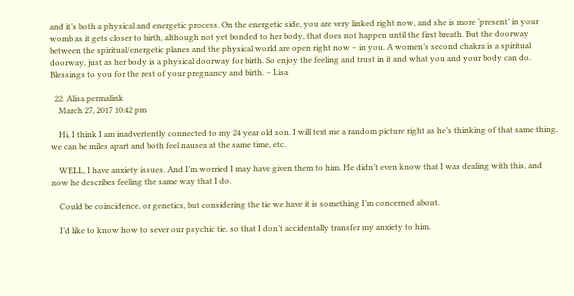and it’s both a physical and energetic process. On the energetic side, you are very linked right now, and she is more ‘present’ in your womb as it gets closer to birth, although not yet bonded to her body, that does not happen until the first breath. But the doorway between the spiritual/energetic planes and the physical world are open right now – in you. A women’s second chakra is a spiritual doorway, just as her body is a physical doorway for birth. So enjoy the feeling and trust in it and what you and your body can do. Blessings to you for the rest of your pregnancy and birth. – Lisa

  22. Alisa permalink
    March 27, 2017 10:42 pm

    Hi, I think I am inadvertently connected to my 24 year old son. I will text me a random picture right as he’s thinking of that same thing, we can be miles apart and both feel nausea at the same time, etc.

    WELL, I have anxiety issues. And I’m worried I may have given them to him. He didn’t even know that I was dealing with this, and now he describes feeling the same way that I do.

    Could be coincidence, or genetics, but considering the tie we have it is something I’m concerned about.

    I’d like to know how to sever our psychic tie, so that I don’t accidentally transfer my anxiety to him.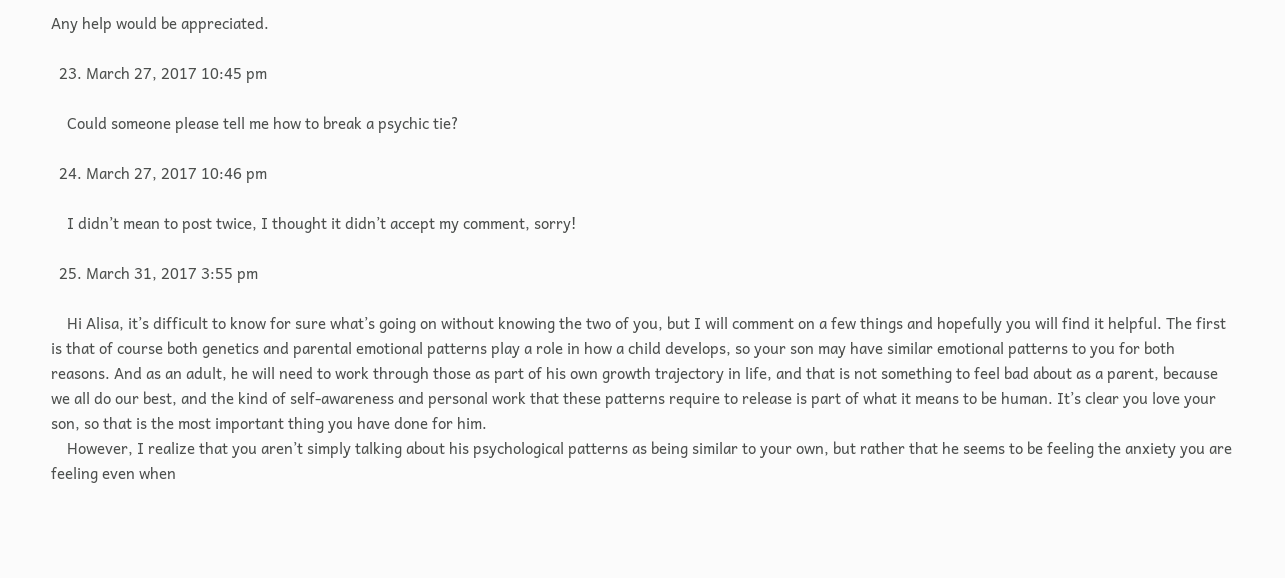Any help would be appreciated.

  23. March 27, 2017 10:45 pm

    Could someone please tell me how to break a psychic tie?

  24. March 27, 2017 10:46 pm

    I didn’t mean to post twice, I thought it didn’t accept my comment, sorry!

  25. March 31, 2017 3:55 pm

    Hi Alisa, it’s difficult to know for sure what’s going on without knowing the two of you, but I will comment on a few things and hopefully you will find it helpful. The first is that of course both genetics and parental emotional patterns play a role in how a child develops, so your son may have similar emotional patterns to you for both reasons. And as an adult, he will need to work through those as part of his own growth trajectory in life, and that is not something to feel bad about as a parent, because we all do our best, and the kind of self-awareness and personal work that these patterns require to release is part of what it means to be human. It’s clear you love your son, so that is the most important thing you have done for him.
    However, I realize that you aren’t simply talking about his psychological patterns as being similar to your own, but rather that he seems to be feeling the anxiety you are feeling even when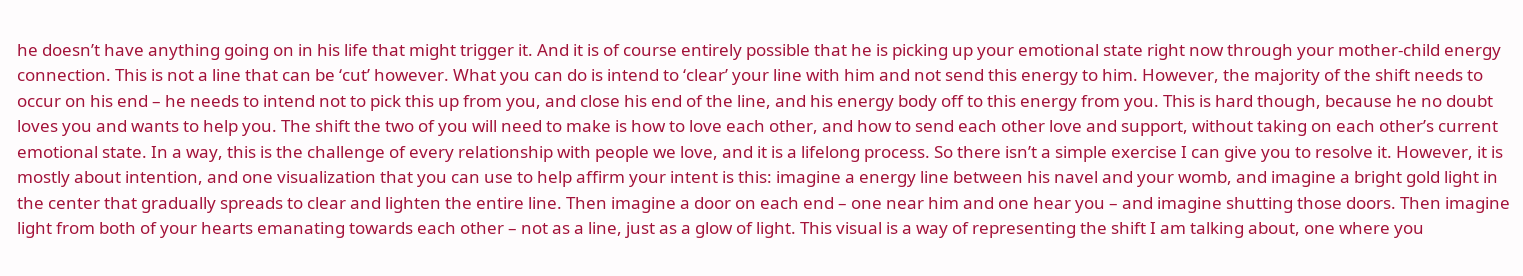he doesn’t have anything going on in his life that might trigger it. And it is of course entirely possible that he is picking up your emotional state right now through your mother-child energy connection. This is not a line that can be ‘cut’ however. What you can do is intend to ‘clear’ your line with him and not send this energy to him. However, the majority of the shift needs to occur on his end – he needs to intend not to pick this up from you, and close his end of the line, and his energy body off to this energy from you. This is hard though, because he no doubt loves you and wants to help you. The shift the two of you will need to make is how to love each other, and how to send each other love and support, without taking on each other’s current emotional state. In a way, this is the challenge of every relationship with people we love, and it is a lifelong process. So there isn’t a simple exercise I can give you to resolve it. However, it is mostly about intention, and one visualization that you can use to help affirm your intent is this: imagine a energy line between his navel and your womb, and imagine a bright gold light in the center that gradually spreads to clear and lighten the entire line. Then imagine a door on each end – one near him and one hear you – and imagine shutting those doors. Then imagine light from both of your hearts emanating towards each other – not as a line, just as a glow of light. This visual is a way of representing the shift I am talking about, one where you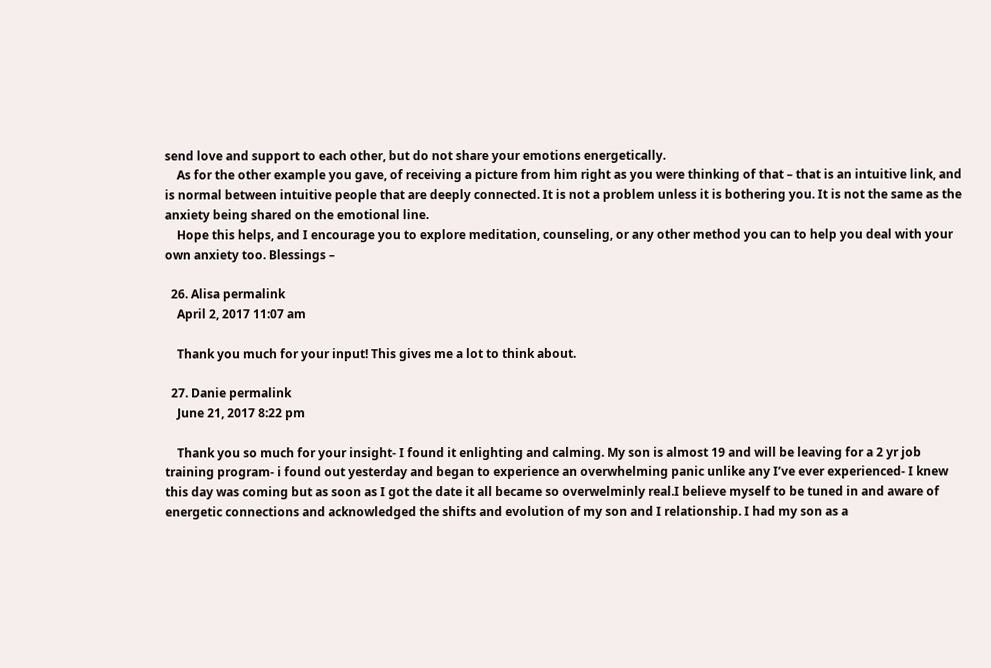send love and support to each other, but do not share your emotions energetically.
    As for the other example you gave, of receiving a picture from him right as you were thinking of that – that is an intuitive link, and is normal between intuitive people that are deeply connected. It is not a problem unless it is bothering you. It is not the same as the anxiety being shared on the emotional line.
    Hope this helps, and I encourage you to explore meditation, counseling, or any other method you can to help you deal with your own anxiety too. Blessings –

  26. Alisa permalink
    April 2, 2017 11:07 am

    Thank you much for your input! This gives me a lot to think about.

  27. Danie permalink
    June 21, 2017 8:22 pm

    Thank you so much for your insight- I found it enlighting and calming. My son is almost 19 and will be leaving for a 2 yr job training program- i found out yesterday and began to experience an overwhelming panic unlike any I’ve ever experienced- I knew this day was coming but as soon as I got the date it all became so overwelminly real.I believe myself to be tuned in and aware of energetic connections and acknowledged the shifts and evolution of my son and I relationship. I had my son as a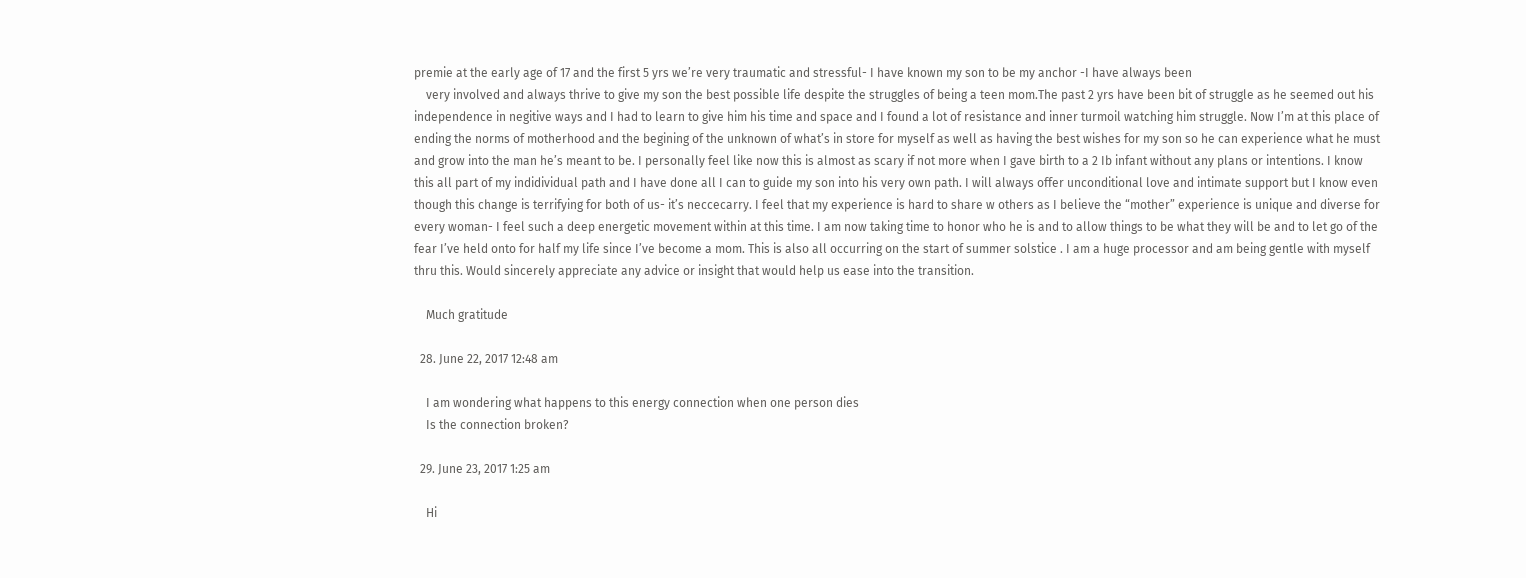premie at the early age of 17 and the first 5 yrs we’re very traumatic and stressful- I have known my son to be my anchor -I have always been
    very involved and always thrive to give my son the best possible life despite the struggles of being a teen mom.The past 2 yrs have been bit of struggle as he seemed out his independence in negitive ways and I had to learn to give him his time and space and I found a lot of resistance and inner turmoil watching him struggle. Now I’m at this place of ending the norms of motherhood and the begining of the unknown of what’s in store for myself as well as having the best wishes for my son so he can experience what he must and grow into the man he’s meant to be. I personally feel like now this is almost as scary if not more when I gave birth to a 2 Ib infant without any plans or intentions. I know this all part of my indidividual path and I have done all I can to guide my son into his very own path. I will always offer unconditional love and intimate support but I know even though this change is terrifying for both of us- it’s neccecarry. I feel that my experience is hard to share w others as I believe the “mother” experience is unique and diverse for every woman- I feel such a deep energetic movement within at this time. I am now taking time to honor who he is and to allow things to be what they will be and to let go of the fear I’ve held onto for half my life since I’ve become a mom. This is also all occurring on the start of summer solstice . I am a huge processor and am being gentle with myself thru this. Would sincerely appreciate any advice or insight that would help us ease into the transition.

    Much gratitude

  28. June 22, 2017 12:48 am

    I am wondering what happens to this energy connection when one person dies
    Is the connection broken?

  29. June 23, 2017 1:25 am

    Hi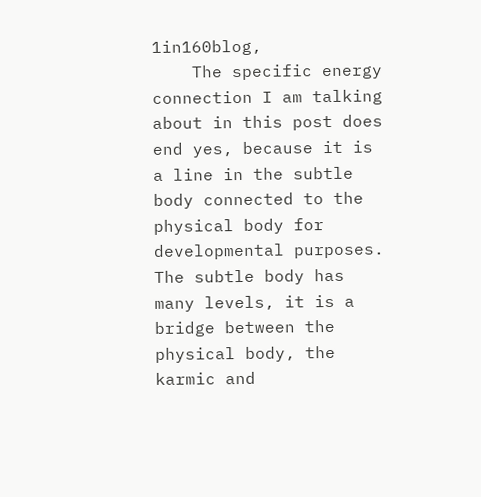1in160blog,
    The specific energy connection I am talking about in this post does end yes, because it is a line in the subtle body connected to the physical body for developmental purposes. The subtle body has many levels, it is a bridge between the physical body, the karmic and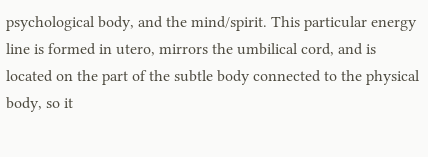psychological body, and the mind/spirit. This particular energy line is formed in utero, mirrors the umbilical cord, and is located on the part of the subtle body connected to the physical body, so it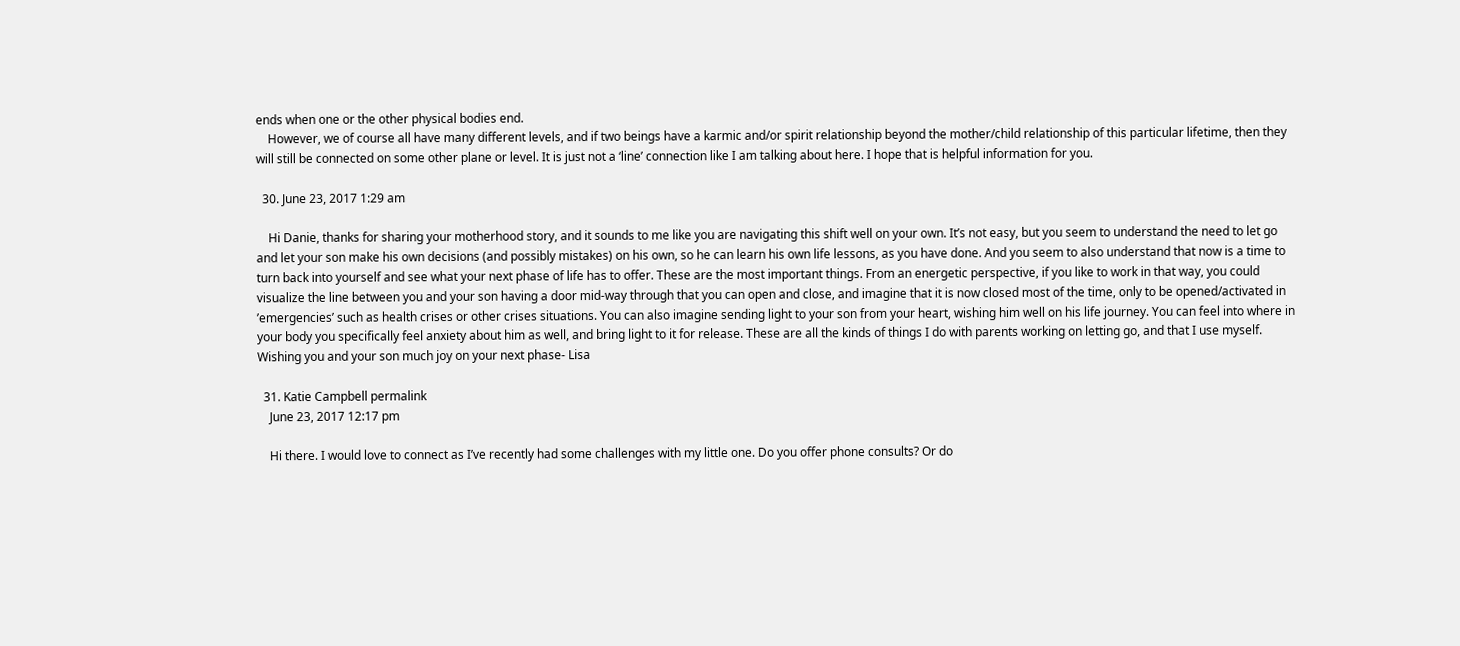ends when one or the other physical bodies end.
    However, we of course all have many different levels, and if two beings have a karmic and/or spirit relationship beyond the mother/child relationship of this particular lifetime, then they will still be connected on some other plane or level. It is just not a ‘line’ connection like I am talking about here. I hope that is helpful information for you.

  30. June 23, 2017 1:29 am

    Hi Danie, thanks for sharing your motherhood story, and it sounds to me like you are navigating this shift well on your own. It’s not easy, but you seem to understand the need to let go and let your son make his own decisions (and possibly mistakes) on his own, so he can learn his own life lessons, as you have done. And you seem to also understand that now is a time to turn back into yourself and see what your next phase of life has to offer. These are the most important things. From an energetic perspective, if you like to work in that way, you could visualize the line between you and your son having a door mid-way through that you can open and close, and imagine that it is now closed most of the time, only to be opened/activated in ’emergencies’ such as health crises or other crises situations. You can also imagine sending light to your son from your heart, wishing him well on his life journey. You can feel into where in your body you specifically feel anxiety about him as well, and bring light to it for release. These are all the kinds of things I do with parents working on letting go, and that I use myself. Wishing you and your son much joy on your next phase- Lisa

  31. Katie Campbell permalink
    June 23, 2017 12:17 pm

    Hi there. I would love to connect as I’ve recently had some challenges with my little one. Do you offer phone consults? Or do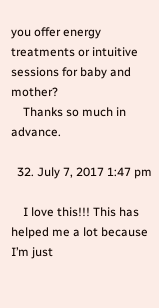you offer energy treatments or intuitive sessions for baby and mother?
    Thanks so much in advance.

  32. July 7, 2017 1:47 pm

    I love this!!! This has helped me a lot because I’m just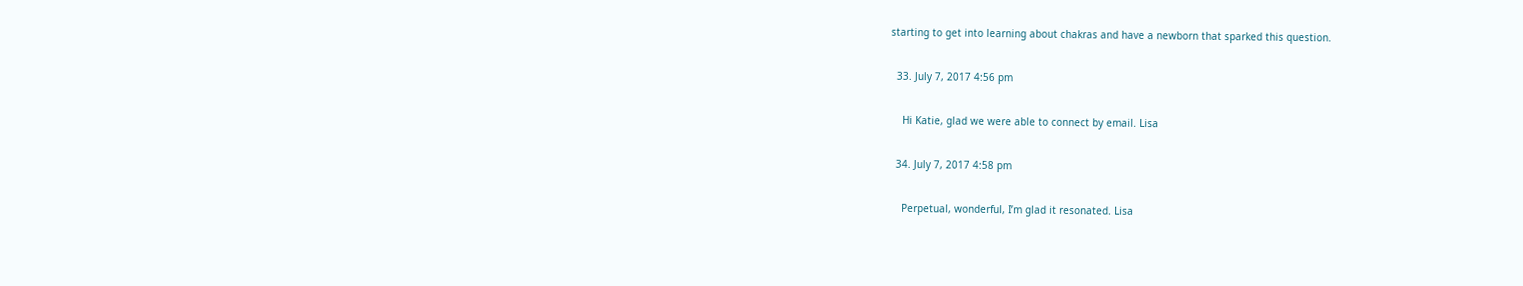starting to get into learning about chakras and have a newborn that sparked this question.

  33. July 7, 2017 4:56 pm

    Hi Katie, glad we were able to connect by email. Lisa

  34. July 7, 2017 4:58 pm

    Perpetual, wonderful, I’m glad it resonated. Lisa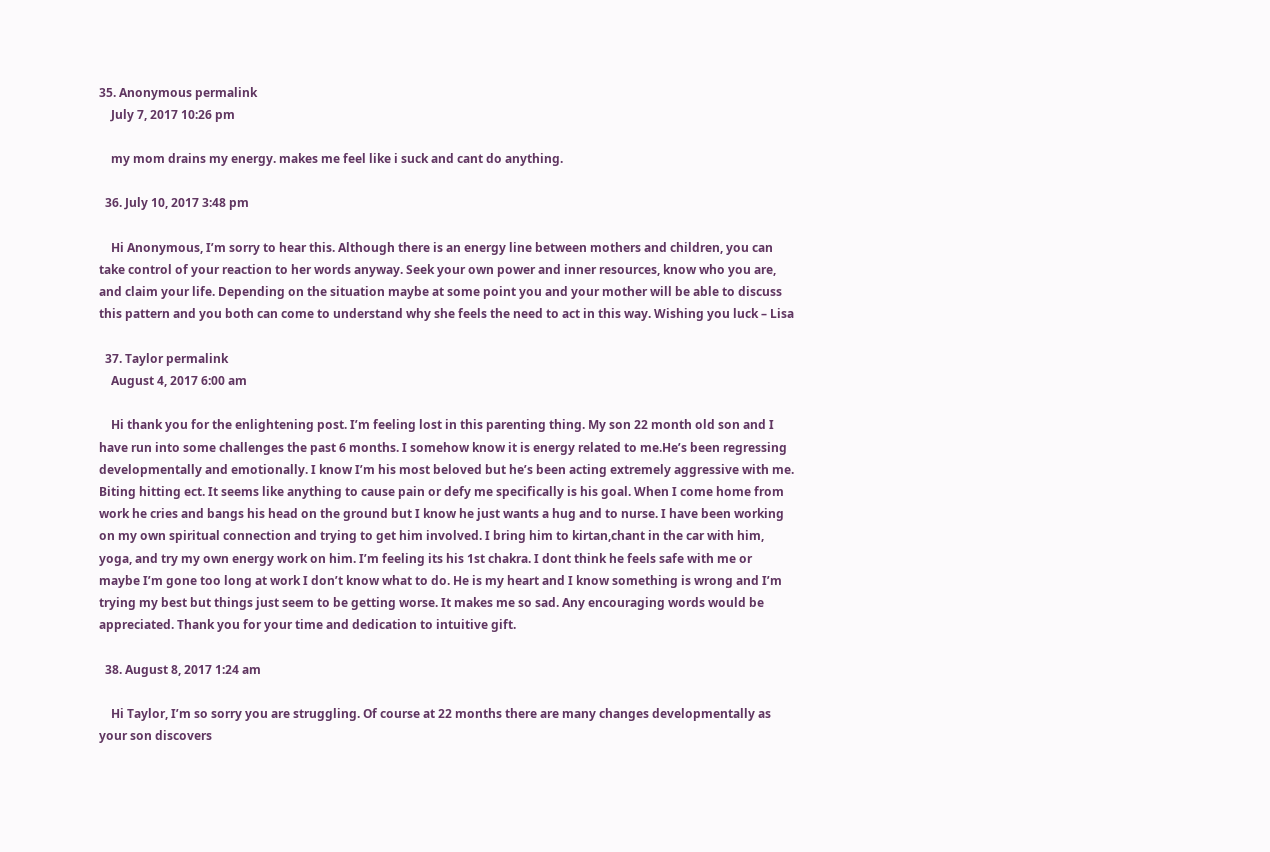35. Anonymous permalink
    July 7, 2017 10:26 pm

    my mom drains my energy. makes me feel like i suck and cant do anything.

  36. July 10, 2017 3:48 pm

    Hi Anonymous, I’m sorry to hear this. Although there is an energy line between mothers and children, you can take control of your reaction to her words anyway. Seek your own power and inner resources, know who you are, and claim your life. Depending on the situation maybe at some point you and your mother will be able to discuss this pattern and you both can come to understand why she feels the need to act in this way. Wishing you luck – Lisa

  37. Taylor permalink
    August 4, 2017 6:00 am

    Hi thank you for the enlightening post. I’m feeling lost in this parenting thing. My son 22 month old son and I have run into some challenges the past 6 months. I somehow know it is energy related to me.He’s been regressing developmentally and emotionally. I know I’m his most beloved but he’s been acting extremely aggressive with me. Biting hitting ect. It seems like anything to cause pain or defy me specifically is his goal. When I come home from work he cries and bangs his head on the ground but I know he just wants a hug and to nurse. I have been working on my own spiritual connection and trying to get him involved. I bring him to kirtan,chant in the car with him, yoga, and try my own energy work on him. I’m feeling its his 1st chakra. I dont think he feels safe with me or maybe I’m gone too long at work I don’t know what to do. He is my heart and I know something is wrong and I’m trying my best but things just seem to be getting worse. It makes me so sad. Any encouraging words would be appreciated. Thank you for your time and dedication to intuitive gift.

  38. August 8, 2017 1:24 am

    Hi Taylor, I’m so sorry you are struggling. Of course at 22 months there are many changes developmentally as your son discovers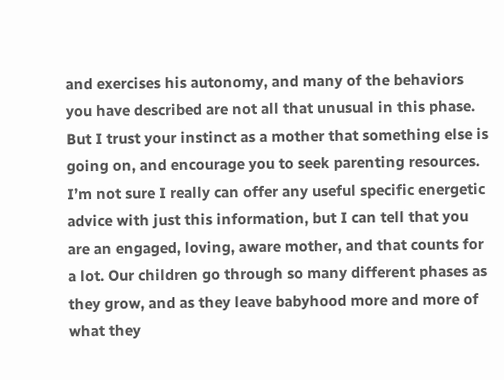and exercises his autonomy, and many of the behaviors you have described are not all that unusual in this phase. But I trust your instinct as a mother that something else is going on, and encourage you to seek parenting resources. I’m not sure I really can offer any useful specific energetic advice with just this information, but I can tell that you are an engaged, loving, aware mother, and that counts for a lot. Our children go through so many different phases as they grow, and as they leave babyhood more and more of what they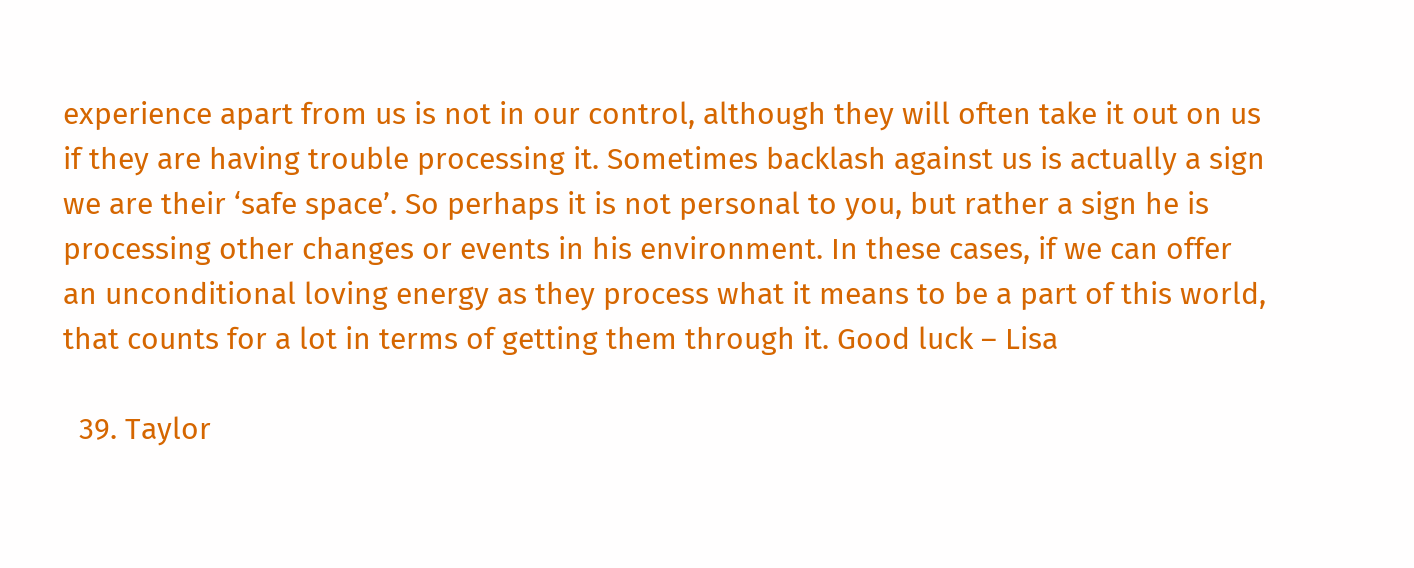experience apart from us is not in our control, although they will often take it out on us if they are having trouble processing it. Sometimes backlash against us is actually a sign we are their ‘safe space’. So perhaps it is not personal to you, but rather a sign he is processing other changes or events in his environment. In these cases, if we can offer an unconditional loving energy as they process what it means to be a part of this world, that counts for a lot in terms of getting them through it. Good luck – Lisa

  39. Taylor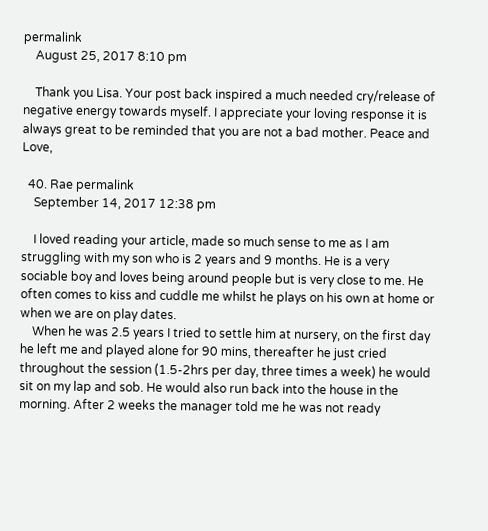permalink
    August 25, 2017 8:10 pm

    Thank you Lisa. Your post back inspired a much needed cry/release of negative energy towards myself. I appreciate your loving response it is always great to be reminded that you are not a bad mother. Peace and Love,

  40. Rae permalink
    September 14, 2017 12:38 pm

    I loved reading your article, made so much sense to me as I am struggling with my son who is 2 years and 9 months. He is a very sociable boy and loves being around people but is very close to me. He often comes to kiss and cuddle me whilst he plays on his own at home or when we are on play dates.
    When he was 2.5 years I tried to settle him at nursery, on the first day he left me and played alone for 90 mins, thereafter he just cried throughout the session (1.5-2hrs per day, three times a week) he would sit on my lap and sob. He would also run back into the house in the morning. After 2 weeks the manager told me he was not ready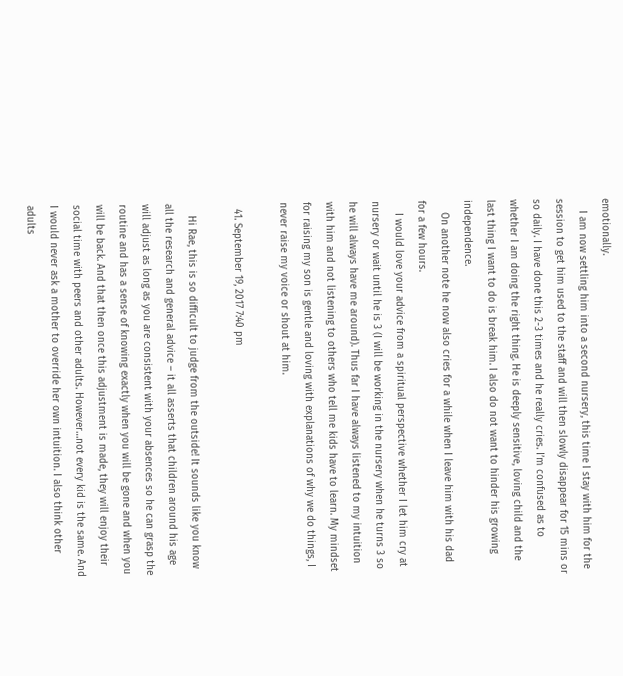emotionally.
    I am now settling him into a second nursery, this time I stay with him for the session to get him used to the staff and will then slowly disappear for 15 mins or so daily. I have done this 2-3 times and he really cries. I’m confused as to whether I am doing the right thing. He is deeply sensitive, loving child and the last thing I want to do is break him. I also do not want to hinder his growing independence.
    On another note he now also cries for a while when I leave him with his dad for a few hours.
    I would love your advice from a spiritual perspective whether I let him cry at nursery or wait until he is 3 (I will be working in the nursery when he turns 3 so he will always have me around). Thus far I have always listened to my intuition with him and not listening to others who tell me kids have to learn. My mindset for raising my son is gentle and loving with explanations of why we do things, I never raise my voice or shout at him.

  41. September 19, 2017 7:40 pm

    Hi Rae, this is so difficult to judge from the outside! It sounds like you know all the research and general advice – it all asserts that children around his age will adjust as long as you are consistent with your absences so he can grasp the routine and has a sense of knowing exactly when you will be gone and when you will be back. And that then once this adjustment is made, they will enjoy their social time with peers and other adults. However…not every kid is the same. And I would never ask a mother to override her own intuition. I also think other adults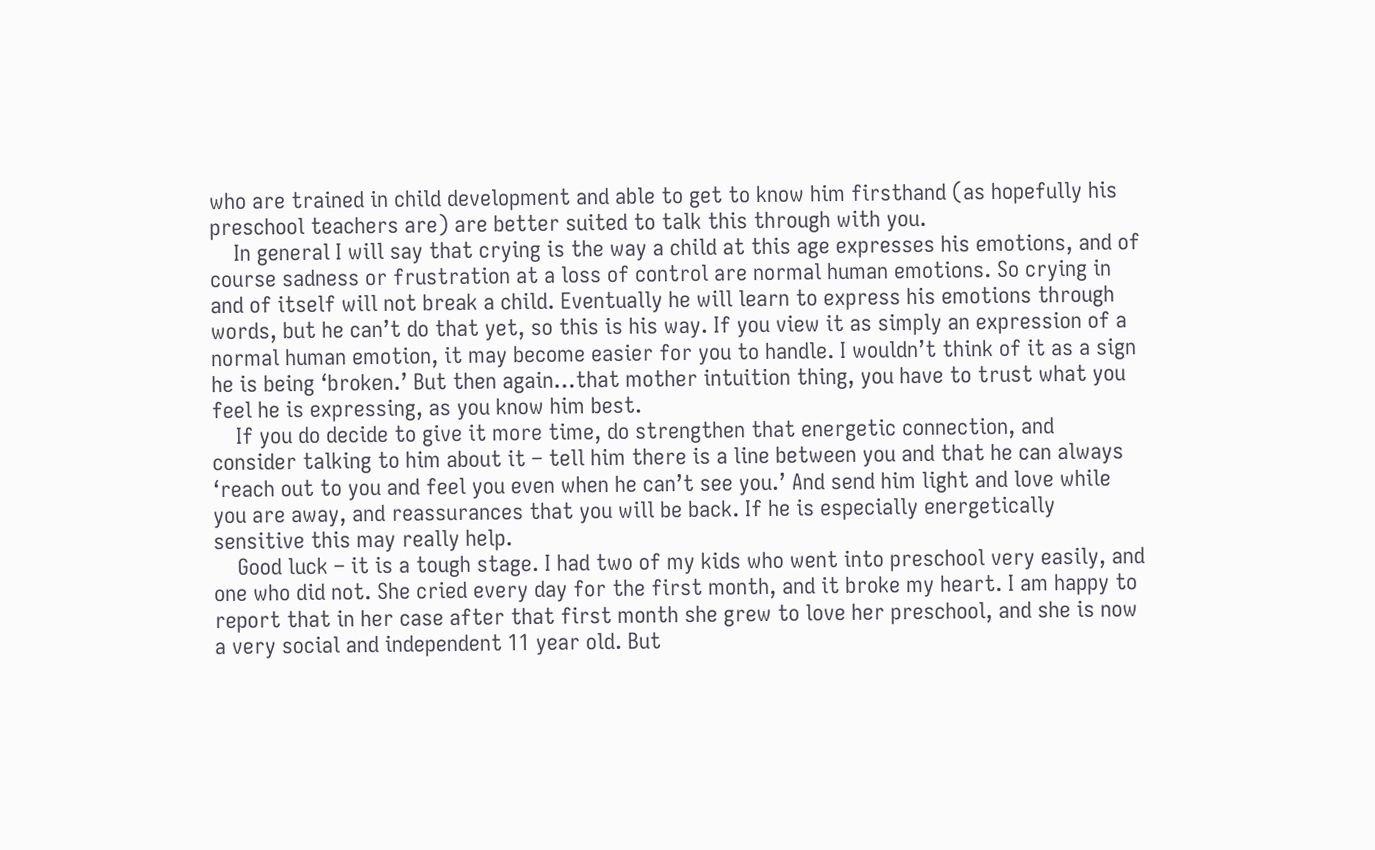who are trained in child development and able to get to know him firsthand (as hopefully his preschool teachers are) are better suited to talk this through with you.
    In general I will say that crying is the way a child at this age expresses his emotions, and of course sadness or frustration at a loss of control are normal human emotions. So crying in and of itself will not break a child. Eventually he will learn to express his emotions through words, but he can’t do that yet, so this is his way. If you view it as simply an expression of a normal human emotion, it may become easier for you to handle. I wouldn’t think of it as a sign he is being ‘broken.’ But then again…that mother intuition thing, you have to trust what you feel he is expressing, as you know him best.
    If you do decide to give it more time, do strengthen that energetic connection, and consider talking to him about it – tell him there is a line between you and that he can always ‘reach out to you and feel you even when he can’t see you.’ And send him light and love while you are away, and reassurances that you will be back. If he is especially energetically sensitive this may really help.
    Good luck – it is a tough stage. I had two of my kids who went into preschool very easily, and one who did not. She cried every day for the first month, and it broke my heart. I am happy to report that in her case after that first month she grew to love her preschool, and she is now a very social and independent 11 year old. But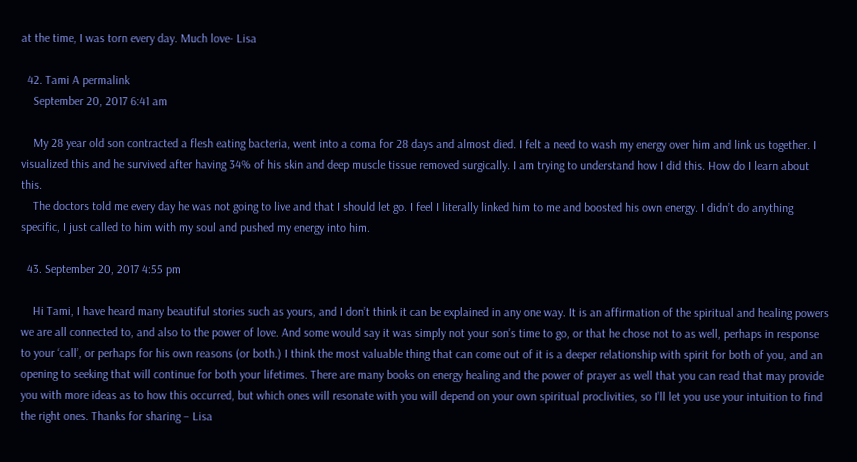at the time, I was torn every day. Much love- Lisa

  42. Tami A permalink
    September 20, 2017 6:41 am

    My 28 year old son contracted a flesh eating bacteria, went into a coma for 28 days and almost died. I felt a need to wash my energy over him and link us together. I visualized this and he survived after having 34% of his skin and deep muscle tissue removed surgically. I am trying to understand how I did this. How do I learn about this.
    The doctors told me every day he was not going to live and that I should let go. I feel I literally linked him to me and boosted his own energy. I didn’t do anything specific, I just called to him with my soul and pushed my energy into him.

  43. September 20, 2017 4:55 pm

    Hi Tami, I have heard many beautiful stories such as yours, and I don’t think it can be explained in any one way. It is an affirmation of the spiritual and healing powers we are all connected to, and also to the power of love. And some would say it was simply not your son’s time to go, or that he chose not to as well, perhaps in response to your ‘call’, or perhaps for his own reasons (or both.) I think the most valuable thing that can come out of it is a deeper relationship with spirit for both of you, and an opening to seeking that will continue for both your lifetimes. There are many books on energy healing and the power of prayer as well that you can read that may provide you with more ideas as to how this occurred, but which ones will resonate with you will depend on your own spiritual proclivities, so I’ll let you use your intuition to find the right ones. Thanks for sharing – Lisa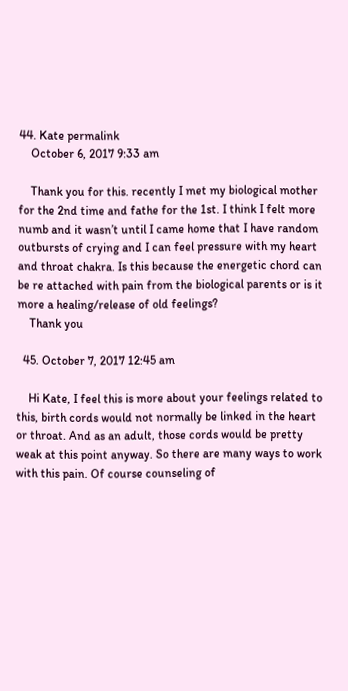44. Kate permalink
    October 6, 2017 9:33 am

    Thank you for this. recently I met my biological mother for the 2nd time and fathe for the 1st. I think I felt more numb and it wasn’t until I came home that I have random outbursts of crying and I can feel pressure with my heart and throat chakra. Is this because the energetic chord can be re attached with pain from the biological parents or is it more a healing/release of old feelings?
    Thank you

  45. October 7, 2017 12:45 am

    Hi Kate, I feel this is more about your feelings related to this, birth cords would not normally be linked in the heart or throat. And as an adult, those cords would be pretty weak at this point anyway. So there are many ways to work with this pain. Of course counseling of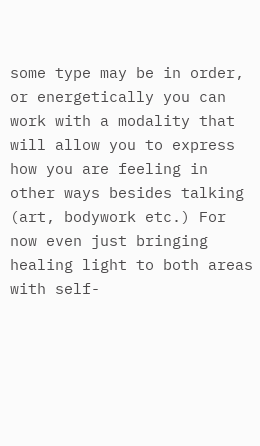some type may be in order, or energetically you can work with a modality that will allow you to express how you are feeling in other ways besides talking (art, bodywork etc.) For now even just bringing healing light to both areas with self-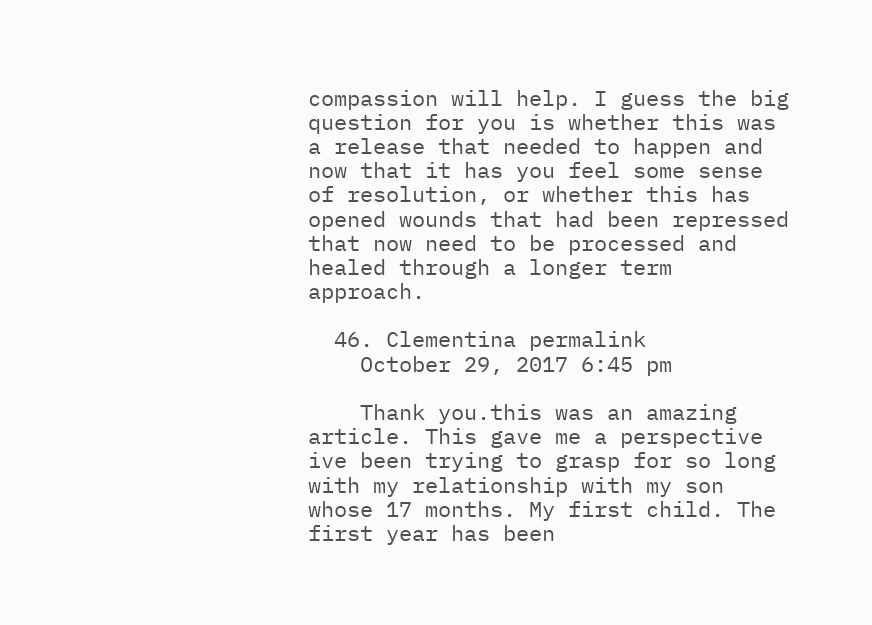compassion will help. I guess the big question for you is whether this was a release that needed to happen and now that it has you feel some sense of resolution, or whether this has opened wounds that had been repressed that now need to be processed and healed through a longer term approach.

  46. Clementina permalink
    October 29, 2017 6:45 pm

    Thank you.this was an amazing article. This gave me a perspective ive been trying to grasp for so long with my relationship with my son whose 17 months. My first child. The first year has been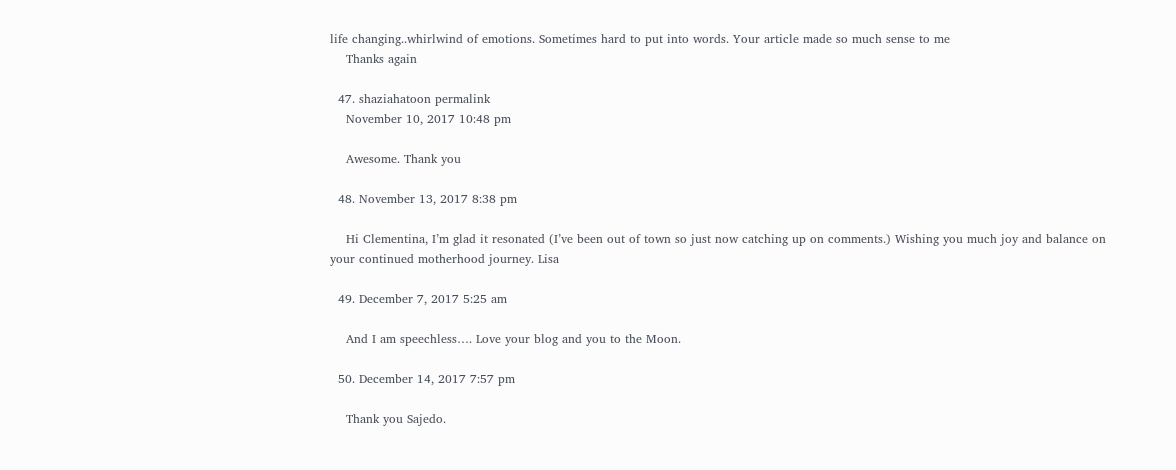life changing..whirlwind of emotions. Sometimes hard to put into words. Your article made so much sense to me
    Thanks again

  47. shaziahatoon permalink
    November 10, 2017 10:48 pm

    Awesome. Thank you

  48. November 13, 2017 8:38 pm

    Hi Clementina, I’m glad it resonated (I’ve been out of town so just now catching up on comments.) Wishing you much joy and balance on your continued motherhood journey. Lisa

  49. December 7, 2017 5:25 am

    And I am speechless…. Love your blog and you to the Moon.

  50. December 14, 2017 7:57 pm

    Thank you Sajedo.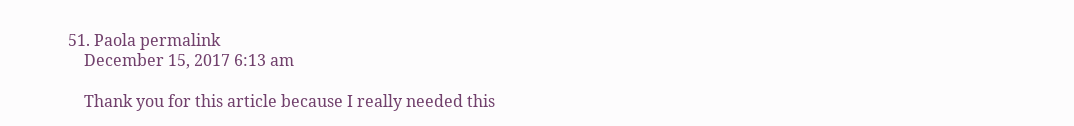51. Paola permalink
    December 15, 2017 6:13 am

    Thank you for this article because I really needed this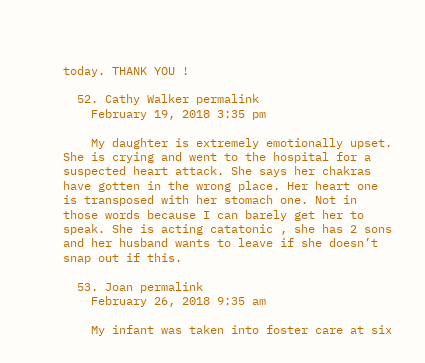today. THANK YOU !

  52. Cathy Walker permalink
    February 19, 2018 3:35 pm

    My daughter is extremely emotionally upset. She is crying and went to the hospital for a suspected heart attack. She says her chakras have gotten in the wrong place. Her heart one is transposed with her stomach one. Not in those words because I can barely get her to speak. She is acting catatonic , she has 2 sons and her husband wants to leave if she doesn’t snap out if this.

  53. Joan permalink
    February 26, 2018 9:35 am

    My infant was taken into foster care at six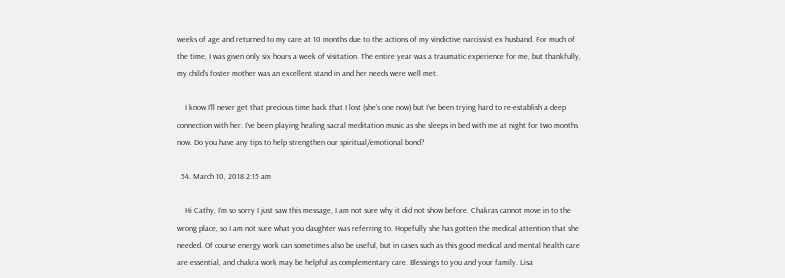weeks of age and returned to my care at 10 months due to the actions of my vindictive narcissist ex husband. For much of the time, I was given only six hours a week of visitation. The entire year was a traumatic experience for me, but thankfully, my child’s foster mother was an excellent stand in and her needs were well met.

    I know I’ll never get that precious time back that I lost (she’s one now) but I’ve been trying hard to re-establish a deep connection with her. I’ve been playing healing sacral meditation music as she sleeps in bed with me at night for two months now. Do you have any tips to help strengthen our spiritual/emotional bond?

  54. March 10, 2018 2:15 am

    Hi Cathy, I’m so sorry I just saw this message, I am not sure why it did not show before. Chakras cannot move in to the wrong place, so I am not sure what you daughter was referring to. Hopefully she has gotten the medical attention that she needed. Of course energy work can sometimes also be useful, but in cases such as this good medical and mental health care are essential, and chakra work may be helpful as complementary care. Blessings to you and your family. Lisa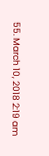55. March 10, 2018 2:19 am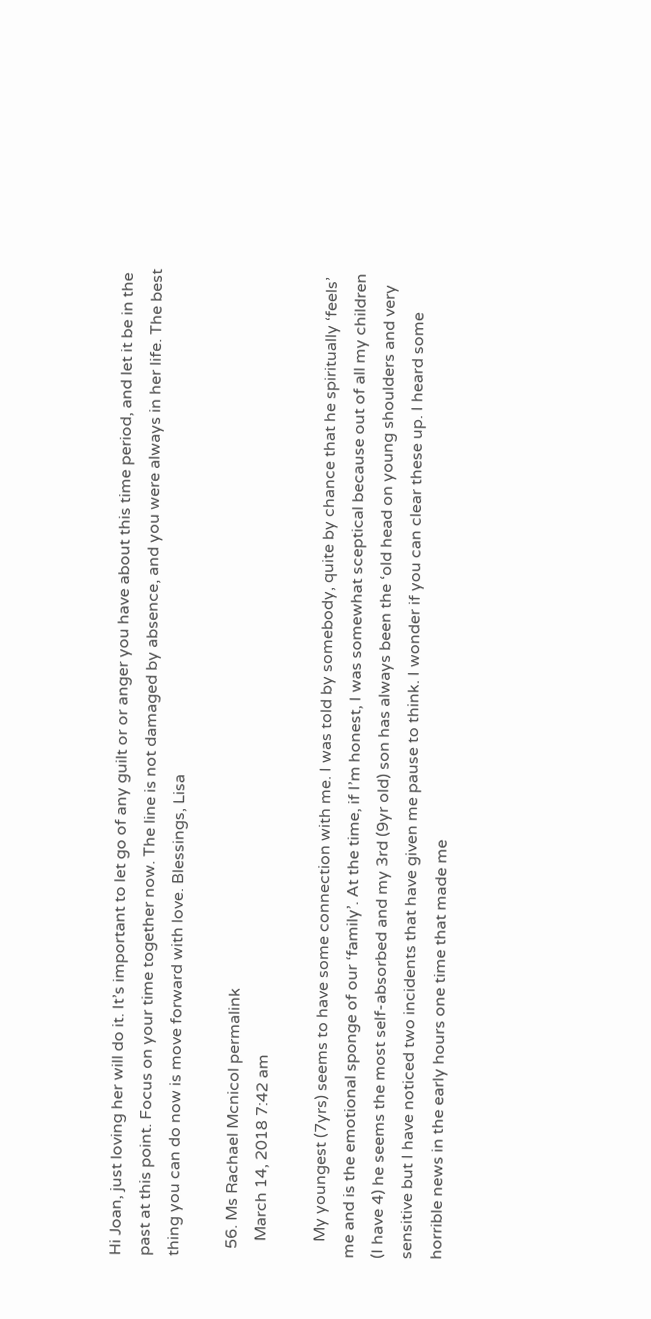Hi Joan, just loving her will do it. It’s important to let go of any guilt or or anger you have about this time period, and let it be in the past at this point. Focus on your time together now. The line is not damaged by absence, and you were always in her life. The best thing you can do now is move forward with love. Blessings, Lisa

  56. Ms Rachael Mcnicol permalink
    March 14, 2018 7:42 am

    My youngest (7yrs) seems to have some connection with me. I was told by somebody, quite by chance that he spiritually ‘feels’ me and is the emotional sponge of our ‘family’. At the time, if I’m honest, I was somewhat sceptical because out of all my children (I have 4) he seems the most self-absorbed and my 3rd (9yr old) son has always been the ‘old head on young shoulders and very sensitive but I have noticed two incidents that have given me pause to think. I wonder if you can clear these up. I heard some horrible news in the early hours one time that made me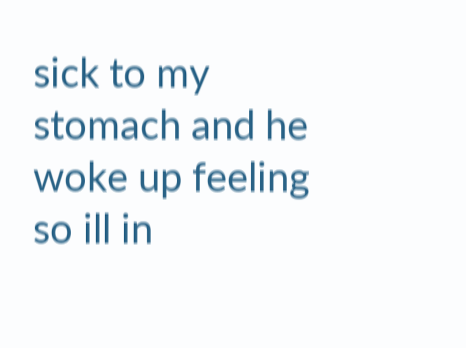sick to my stomach and he woke up feeling so ill in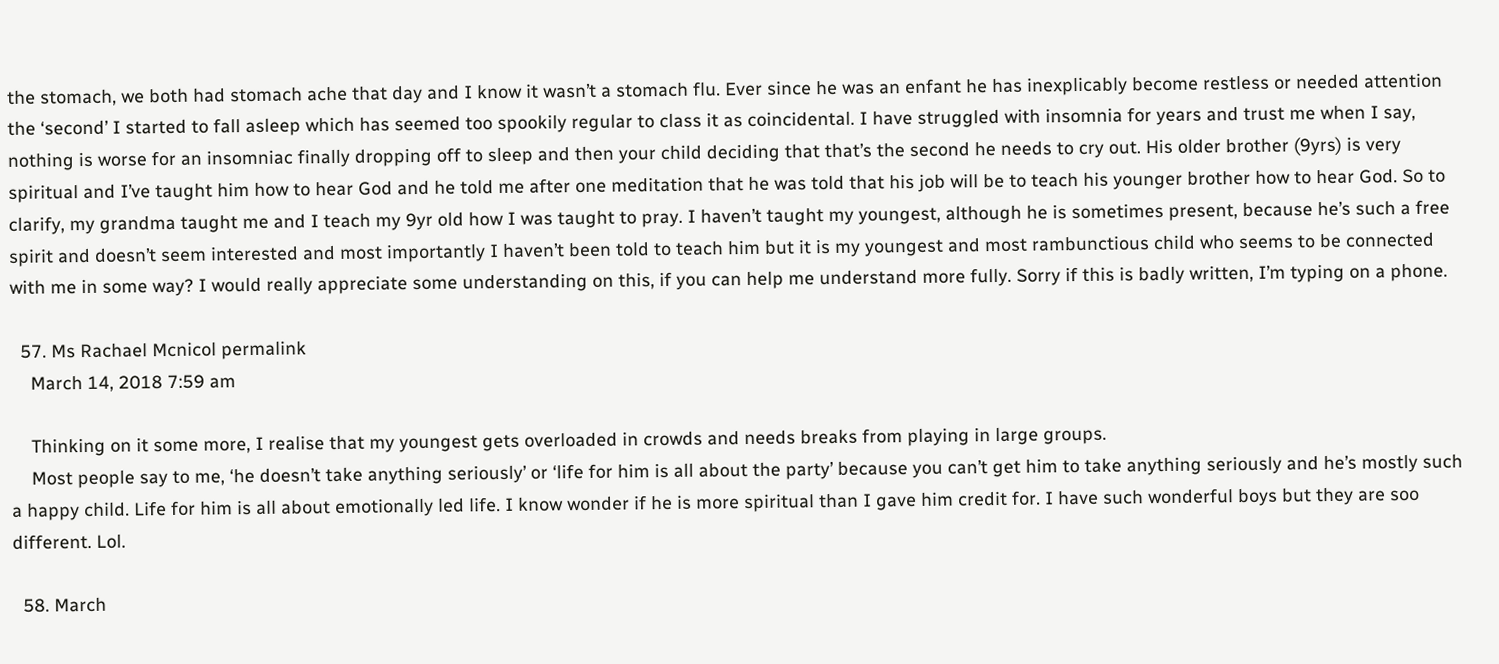the stomach, we both had stomach ache that day and I know it wasn’t a stomach flu. Ever since he was an enfant he has inexplicably become restless or needed attention the ‘second’ I started to fall asleep which has seemed too spookily regular to class it as coincidental. I have struggled with insomnia for years and trust me when I say, nothing is worse for an insomniac finally dropping off to sleep and then your child deciding that that’s the second he needs to cry out. His older brother (9yrs) is very spiritual and I’ve taught him how to hear God and he told me after one meditation that he was told that his job will be to teach his younger brother how to hear God. So to clarify, my grandma taught me and I teach my 9yr old how I was taught to pray. I haven’t taught my youngest, although he is sometimes present, because he’s such a free spirit and doesn’t seem interested and most importantly I haven’t been told to teach him but it is my youngest and most rambunctious child who seems to be connected with me in some way? I would really appreciate some understanding on this, if you can help me understand more fully. Sorry if this is badly written, I’m typing on a phone.

  57. Ms Rachael Mcnicol permalink
    March 14, 2018 7:59 am

    Thinking on it some more, I realise that my youngest gets overloaded in crowds and needs breaks from playing in large groups.
    Most people say to me, ‘he doesn’t take anything seriously’ or ‘life for him is all about the party’ because you can’t get him to take anything seriously and he’s mostly such a happy child. Life for him is all about emotionally led life. I know wonder if he is more spiritual than I gave him credit for. I have such wonderful boys but they are soo different. Lol.

  58. March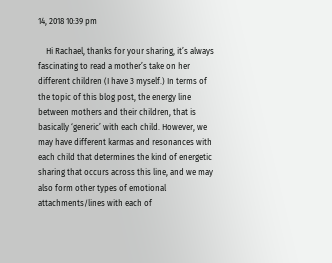14, 2018 10:39 pm

    Hi Rachael, thanks for your sharing, it’s always fascinating to read a mother’s take on her different children (I have 3 myself.) In terms of the topic of this blog post, the energy line between mothers and their children, that is basically ‘generic’ with each child. However, we may have different karmas and resonances with each child that determines the kind of energetic sharing that occurs across this line, and we may also form other types of emotional attachments/lines with each of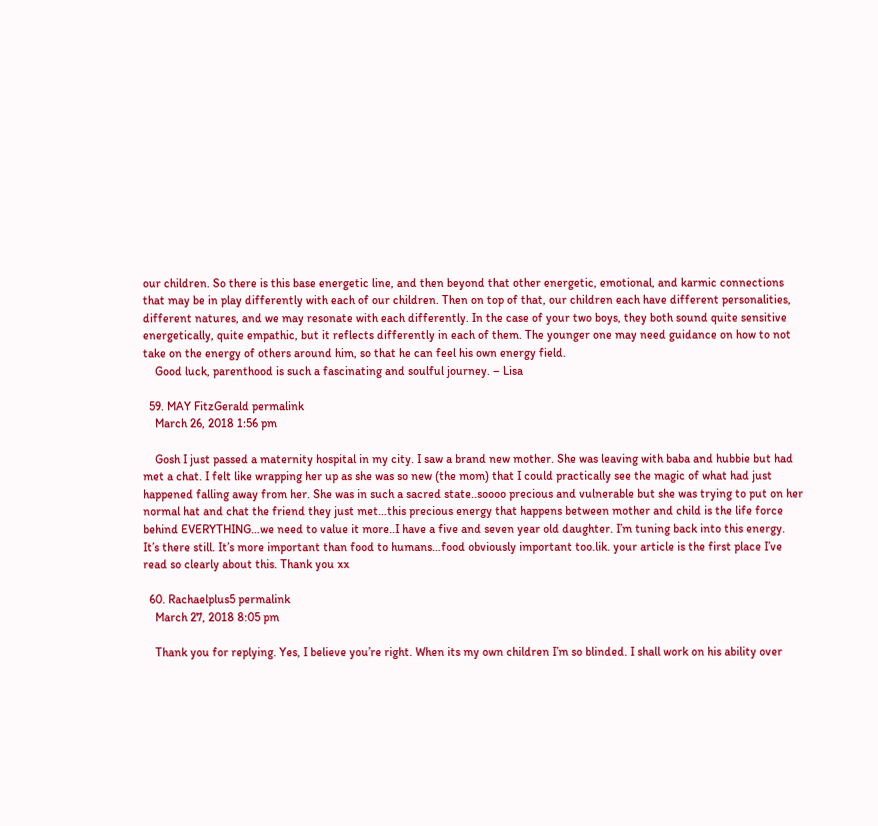our children. So there is this base energetic line, and then beyond that other energetic, emotional, and karmic connections that may be in play differently with each of our children. Then on top of that, our children each have different personalities, different natures, and we may resonate with each differently. In the case of your two boys, they both sound quite sensitive energetically, quite empathic, but it reflects differently in each of them. The younger one may need guidance on how to not take on the energy of others around him, so that he can feel his own energy field.
    Good luck, parenthood is such a fascinating and soulful journey. – Lisa

  59. MAY FitzGerald permalink
    March 26, 2018 1:56 pm

    Gosh I just passed a maternity hospital in my city. I saw a brand new mother. She was leaving with baba and hubbie but had met a chat. I felt like wrapping her up as she was so new (the mom) that I could practically see the magic of what had just happened falling away from her. She was in such a sacred state..soooo precious and vulnerable but she was trying to put on her normal hat and chat the friend they just met…this precious energy that happens between mother and child is the life force behind EVERYTHING…we need to value it more..I have a five and seven year old daughter. I’m tuning back into this energy. It’s there still. It’s more important than food to humans…food obviously important too.lik. your article is the first place I’ve read so clearly about this. Thank you xx

  60. Rachaelplus5 permalink
    March 27, 2018 8:05 pm

    Thank you for replying. Yes, I believe you’re right. When its my own children I’m so blinded. I shall work on his ability over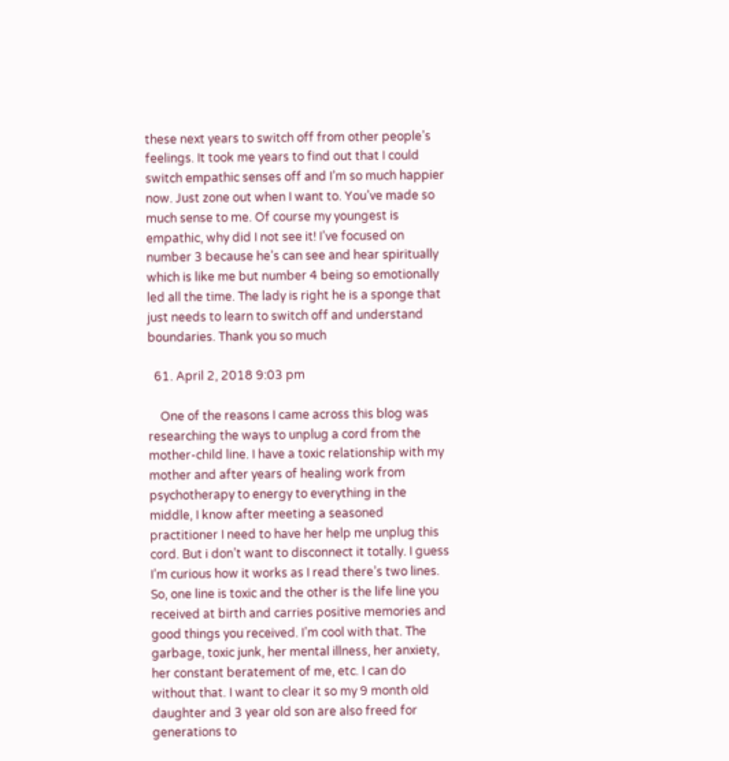these next years to switch off from other people’s feelings. It took me years to find out that I could switch empathic senses off and I’m so much happier now. Just zone out when I want to. You’ve made so much sense to me. Of course my youngest is empathic, why did I not see it! I’ve focused on number 3 because he’s can see and hear spiritually which is like me but number 4 being so emotionally led all the time. The lady is right he is a sponge that just needs to learn to switch off and understand boundaries. Thank you so much

  61. April 2, 2018 9:03 pm

    One of the reasons I came across this blog was researching the ways to unplug a cord from the mother-child line. I have a toxic relationship with my mother and after years of healing work from psychotherapy to energy to everything in the middle, I know after meeting a seasoned practitioner I need to have her help me unplug this cord. But i don’t want to disconnect it totally. I guess I’m curious how it works as I read there’s two lines. So, one line is toxic and the other is the life line you received at birth and carries positive memories and good things you received. I’m cool with that. The garbage, toxic junk, her mental illness, her anxiety, her constant beratement of me, etc. I can do without that. I want to clear it so my 9 month old daughter and 3 year old son are also freed for generations to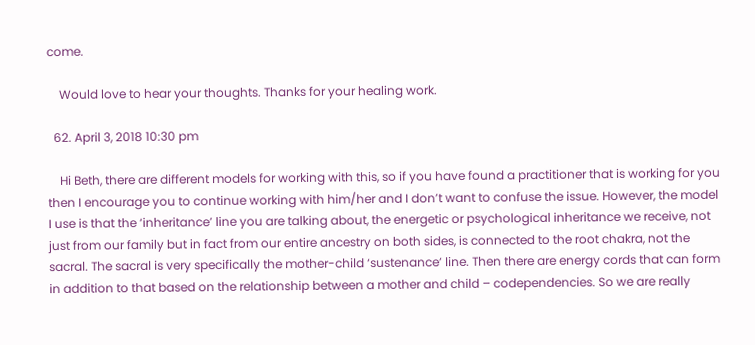come.

    Would love to hear your thoughts. Thanks for your healing work.

  62. April 3, 2018 10:30 pm

    Hi Beth, there are different models for working with this, so if you have found a practitioner that is working for you then I encourage you to continue working with him/her and I don’t want to confuse the issue. However, the model I use is that the ‘inheritance’ line you are talking about, the energetic or psychological inheritance we receive, not just from our family but in fact from our entire ancestry on both sides, is connected to the root chakra, not the sacral. The sacral is very specifically the mother-child ‘sustenance’ line. Then there are energy cords that can form in addition to that based on the relationship between a mother and child – codependencies. So we are really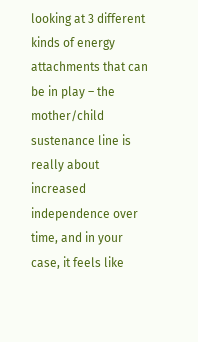looking at 3 different kinds of energy attachments that can be in play – the mother/child sustenance line is really about increased independence over time, and in your case, it feels like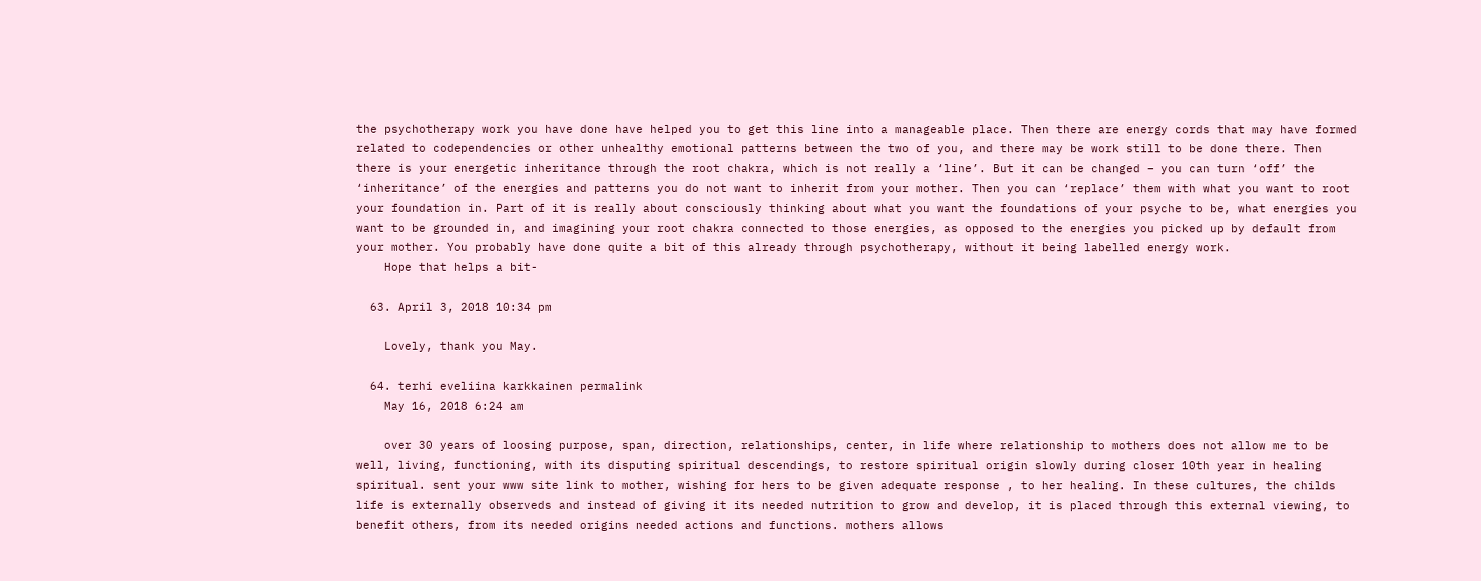the psychotherapy work you have done have helped you to get this line into a manageable place. Then there are energy cords that may have formed related to codependencies or other unhealthy emotional patterns between the two of you, and there may be work still to be done there. Then there is your energetic inheritance through the root chakra, which is not really a ‘line’. But it can be changed – you can turn ‘off’ the ‘inheritance’ of the energies and patterns you do not want to inherit from your mother. Then you can ‘replace’ them with what you want to root your foundation in. Part of it is really about consciously thinking about what you want the foundations of your psyche to be, what energies you want to be grounded in, and imagining your root chakra connected to those energies, as opposed to the energies you picked up by default from your mother. You probably have done quite a bit of this already through psychotherapy, without it being labelled energy work.
    Hope that helps a bit-

  63. April 3, 2018 10:34 pm

    Lovely, thank you May.

  64. terhi eveliina karkkainen permalink
    May 16, 2018 6:24 am

    over 30 years of loosing purpose, span, direction, relationships, center, in life where relationship to mothers does not allow me to be well, living, functioning, with its disputing spiritual descendings, to restore spiritual origin slowly during closer 10th year in healing spiritual. sent your www site link to mother, wishing for hers to be given adequate response , to her healing. In these cultures, the childs life is externally observeds and instead of giving it its needed nutrition to grow and develop, it is placed through this external viewing, to benefit others, from its needed origins needed actions and functions. mothers allows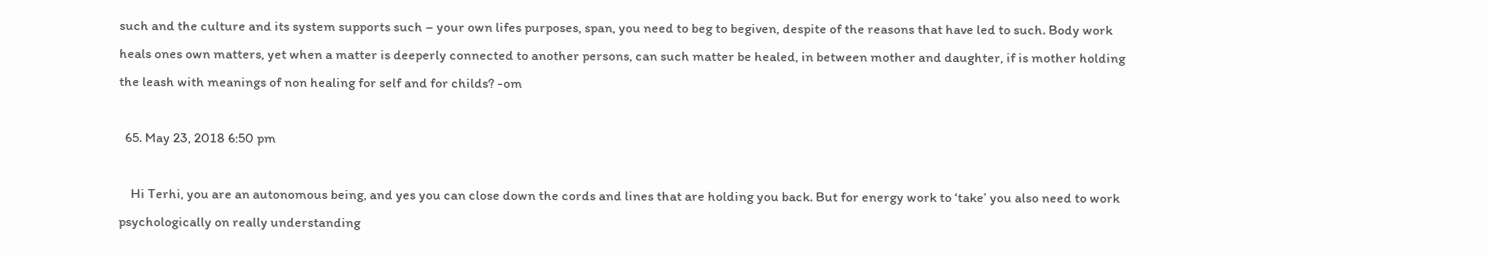such and the culture and its system supports such – your own lifes purposes, span, you need to beg to begiven, despite of the reasons that have led to such. Body work heals ones own matters, yet when a matter is deeperly connected to another persons, can such matter be healed, in between mother and daughter, if is mother holding the leash with meanings of non healing for self and for childs? -om

  65. May 23, 2018 6:50 pm

    Hi Terhi, you are an autonomous being, and yes you can close down the cords and lines that are holding you back. But for energy work to ‘take’ you also need to work psychologically on really understanding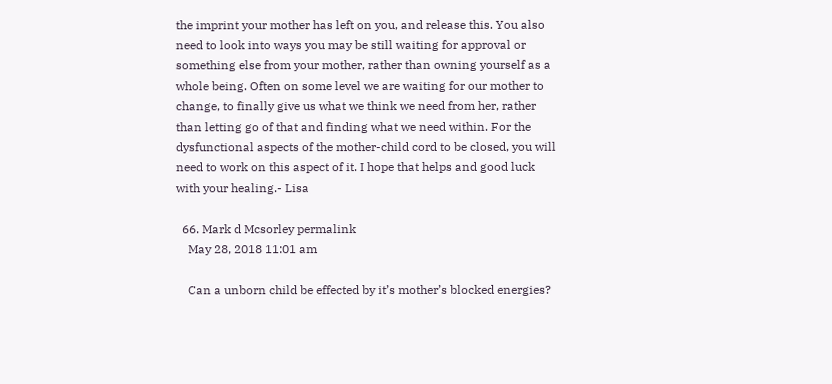the imprint your mother has left on you, and release this. You also need to look into ways you may be still waiting for approval or something else from your mother, rather than owning yourself as a whole being. Often on some level we are waiting for our mother to change, to finally give us what we think we need from her, rather than letting go of that and finding what we need within. For the dysfunctional aspects of the mother-child cord to be closed, you will need to work on this aspect of it. I hope that helps and good luck with your healing.- Lisa

  66. Mark d Mcsorley permalink
    May 28, 2018 11:01 am

    Can a unborn child be effected by it’s mother’s blocked energies?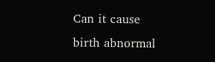Can it cause birth abnormal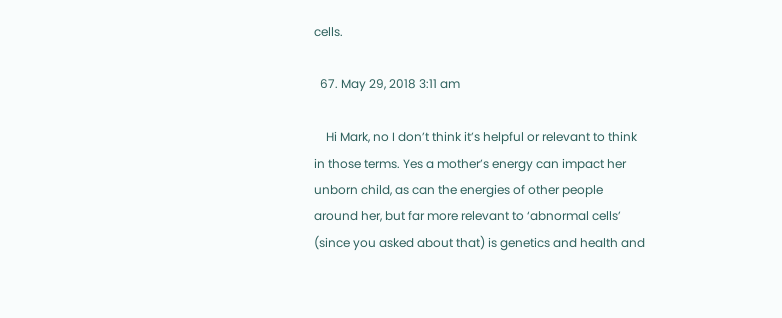cells.

  67. May 29, 2018 3:11 am

    Hi Mark, no I don’t think it’s helpful or relevant to think in those terms. Yes a mother’s energy can impact her unborn child, as can the energies of other people around her, but far more relevant to ‘abnormal cells’ (since you asked about that) is genetics and health and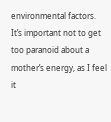environmental factors. It’s important not to get too paranoid about a mother’s energy, as I feel it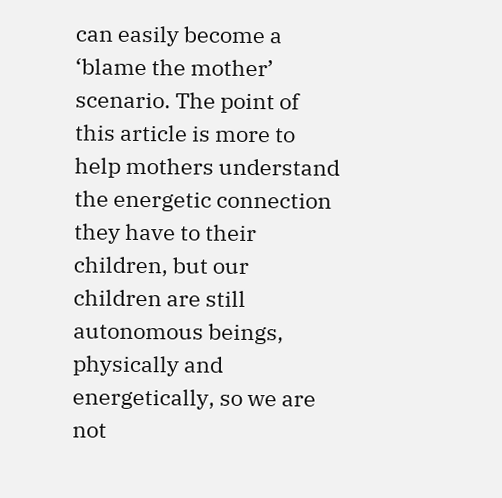can easily become a ‘blame the mother’ scenario. The point of this article is more to help mothers understand the energetic connection they have to their children, but our children are still autonomous beings, physically and energetically, so we are not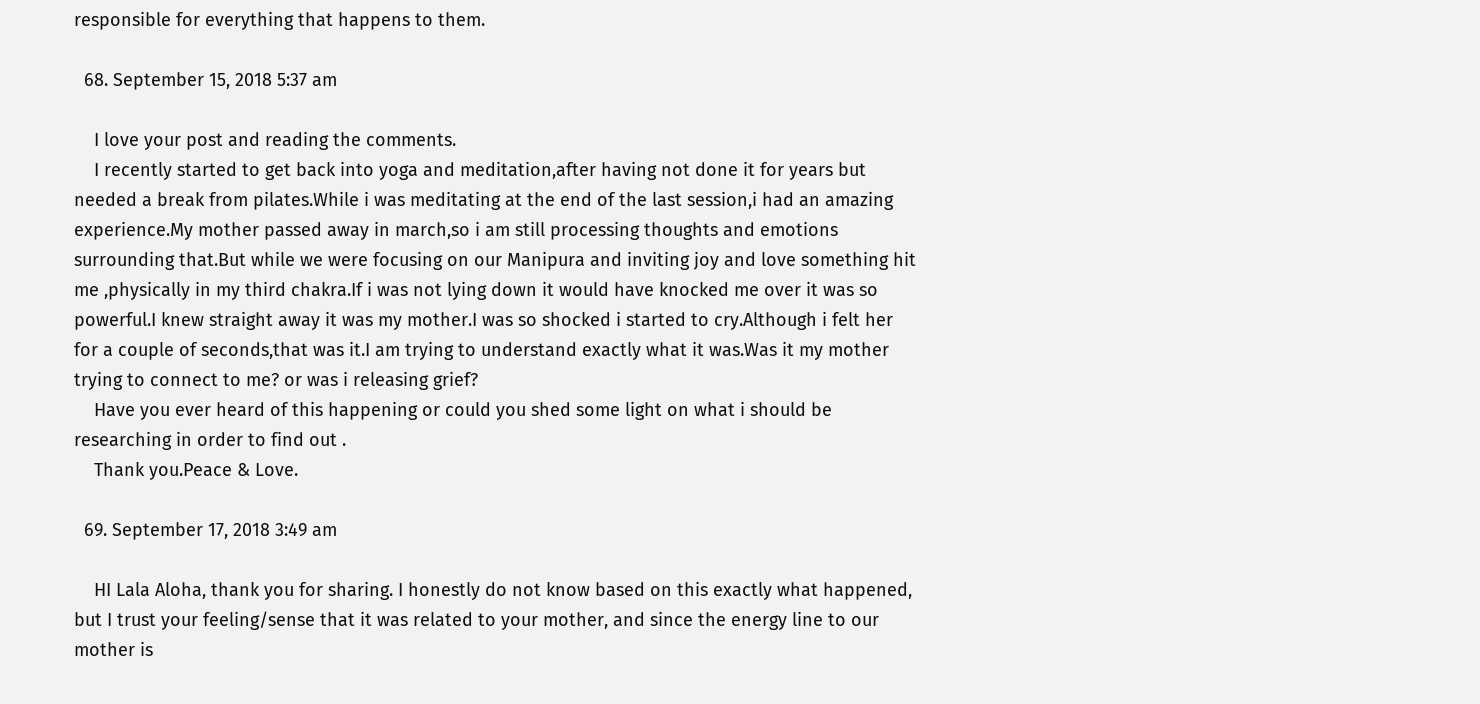responsible for everything that happens to them.

  68. September 15, 2018 5:37 am

    I love your post and reading the comments.
    I recently started to get back into yoga and meditation,after having not done it for years but needed a break from pilates.While i was meditating at the end of the last session,i had an amazing experience.My mother passed away in march,so i am still processing thoughts and emotions surrounding that.But while we were focusing on our Manipura and inviting joy and love something hit me ,physically in my third chakra.If i was not lying down it would have knocked me over it was so powerful.I knew straight away it was my mother.I was so shocked i started to cry.Although i felt her for a couple of seconds,that was it.I am trying to understand exactly what it was.Was it my mother trying to connect to me? or was i releasing grief?
    Have you ever heard of this happening or could you shed some light on what i should be researching in order to find out .
    Thank you.Peace & Love.

  69. September 17, 2018 3:49 am

    HI Lala Aloha, thank you for sharing. I honestly do not know based on this exactly what happened, but I trust your feeling/sense that it was related to your mother, and since the energy line to our mother is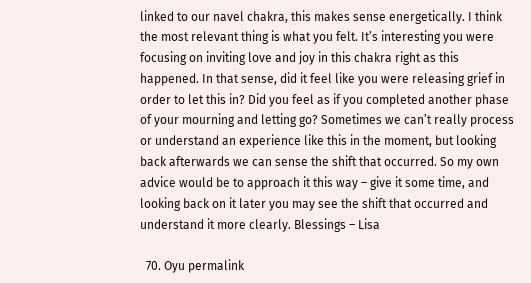linked to our navel chakra, this makes sense energetically. I think the most relevant thing is what you felt. It’s interesting you were focusing on inviting love and joy in this chakra right as this happened. In that sense, did it feel like you were releasing grief in order to let this in? Did you feel as if you completed another phase of your mourning and letting go? Sometimes we can’t really process or understand an experience like this in the moment, but looking back afterwards we can sense the shift that occurred. So my own advice would be to approach it this way – give it some time, and looking back on it later you may see the shift that occurred and understand it more clearly. Blessings – Lisa

  70. Oyu permalink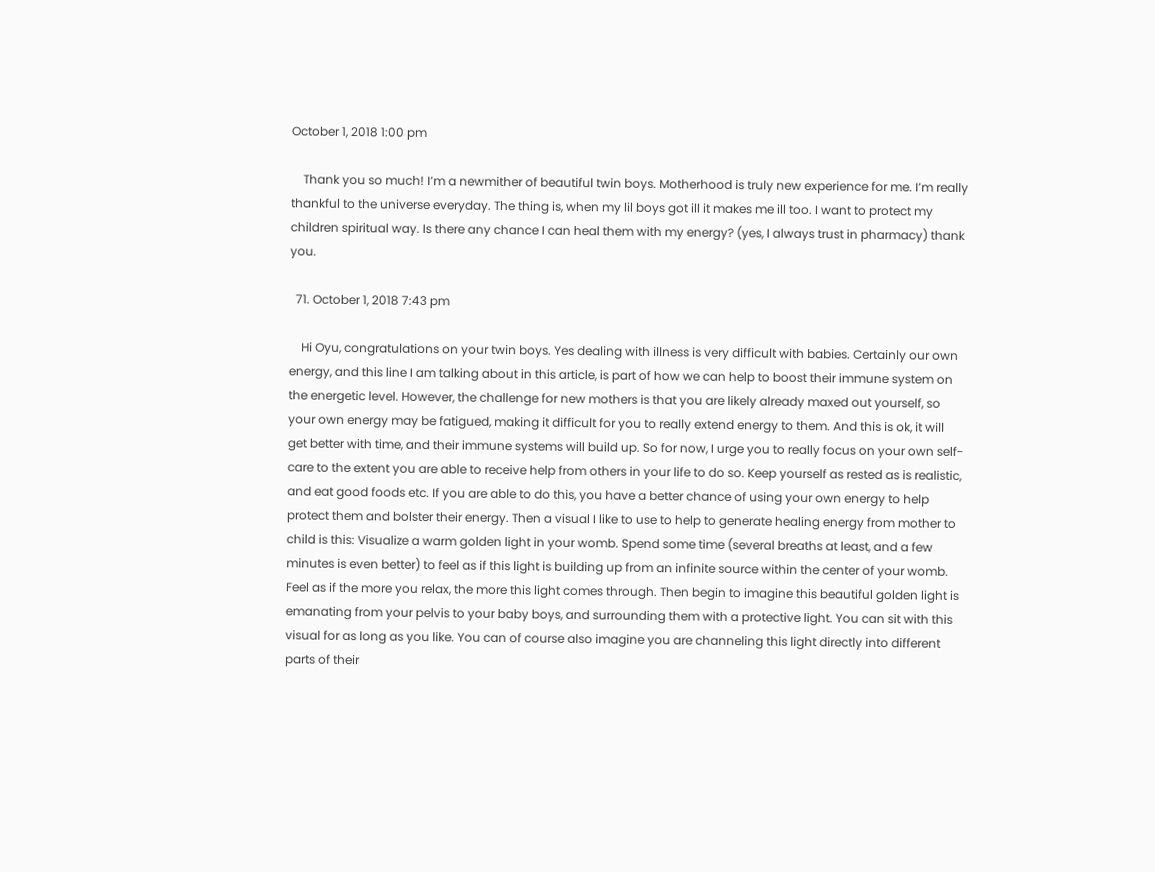October 1, 2018 1:00 pm

    Thank you so much! I’m a newmither of beautiful twin boys. Motherhood is truly new experience for me. I’m really thankful to the universe everyday. The thing is, when my lil boys got ill it makes me ill too. I want to protect my children spiritual way. Is there any chance I can heal them with my energy? (yes, I always trust in pharmacy) thank you.

  71. October 1, 2018 7:43 pm

    Hi Oyu, congratulations on your twin boys. Yes dealing with illness is very difficult with babies. Certainly our own energy, and this line I am talking about in this article, is part of how we can help to boost their immune system on the energetic level. However, the challenge for new mothers is that you are likely already maxed out yourself, so your own energy may be fatigued, making it difficult for you to really extend energy to them. And this is ok, it will get better with time, and their immune systems will build up. So for now, I urge you to really focus on your own self-care to the extent you are able to receive help from others in your life to do so. Keep yourself as rested as is realistic, and eat good foods etc. If you are able to do this, you have a better chance of using your own energy to help protect them and bolster their energy. Then a visual I like to use to help to generate healing energy from mother to child is this: Visualize a warm golden light in your womb. Spend some time (several breaths at least, and a few minutes is even better) to feel as if this light is building up from an infinite source within the center of your womb. Feel as if the more you relax, the more this light comes through. Then begin to imagine this beautiful golden light is emanating from your pelvis to your baby boys, and surrounding them with a protective light. You can sit with this visual for as long as you like. You can of course also imagine you are channeling this light directly into different parts of their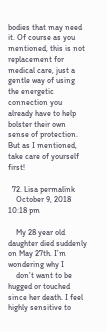bodies that may need it. Of course as you mentioned, this is not replacement for medical care, just a gentle way of using the energetic connection you already have to help bolster their own sense of protection. But as I mentioned, take care of yourself first!

  72. Lisa permalink
    October 9, 2018 10:18 pm

    My 28 year old daughter died suddenly on May 27th. I’m wondering why I
    don’t want to be hugged or touched since her death. I feel highly sensitive to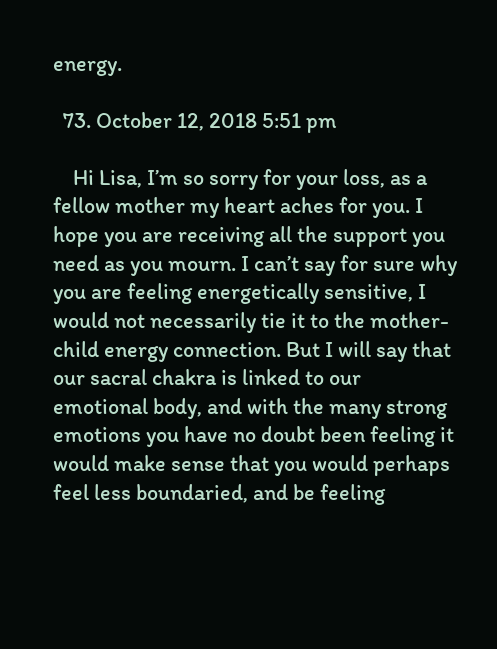energy.

  73. October 12, 2018 5:51 pm

    Hi Lisa, I’m so sorry for your loss, as a fellow mother my heart aches for you. I hope you are receiving all the support you need as you mourn. I can’t say for sure why you are feeling energetically sensitive, I would not necessarily tie it to the mother-child energy connection. But I will say that our sacral chakra is linked to our emotional body, and with the many strong emotions you have no doubt been feeling it would make sense that you would perhaps feel less boundaried, and be feeling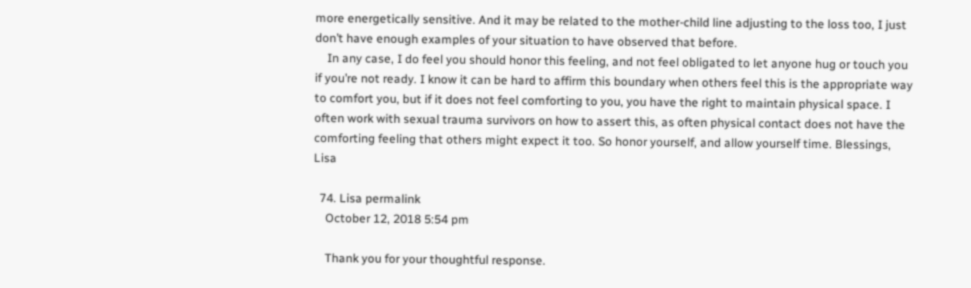more energetically sensitive. And it may be related to the mother-child line adjusting to the loss too, I just don’t have enough examples of your situation to have observed that before.
    In any case, I do feel you should honor this feeling, and not feel obligated to let anyone hug or touch you if you’re not ready. I know it can be hard to affirm this boundary when others feel this is the appropriate way to comfort you, but if it does not feel comforting to you, you have the right to maintain physical space. I often work with sexual trauma survivors on how to assert this, as often physical contact does not have the comforting feeling that others might expect it too. So honor yourself, and allow yourself time. Blessings, Lisa

  74. Lisa permalink
    October 12, 2018 5:54 pm

    Thank you for your thoughtful response.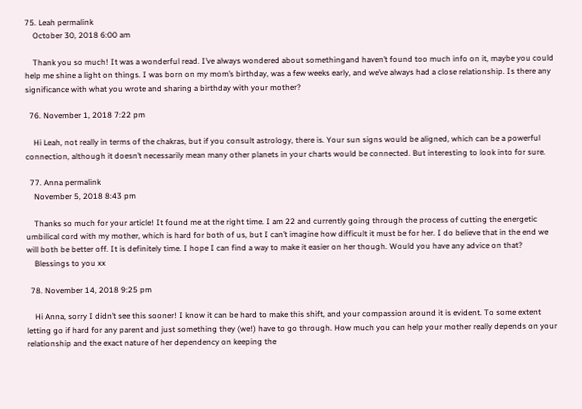75. Leah permalink
    October 30, 2018 6:00 am

    Thank you so much! It was a wonderful read. I’ve always wondered about somethingand haven’t found too much info on it, maybe you could help me shine a light on things. I was born on my mom’s birthday, was a few weeks early, and we’ve always had a close relationship. Is there any significance with what you wrote and sharing a birthday with your mother?

  76. November 1, 2018 7:22 pm

    Hi Leah, not really in terms of the chakras, but if you consult astrology, there is. Your sun signs would be aligned, which can be a powerful connection, although it doesn’t necessarily mean many other planets in your charts would be connected. But interesting to look into for sure.

  77. Anna permalink
    November 5, 2018 8:43 pm

    Thanks so much for your article! It found me at the right time. I am 22 and currently going through the process of cutting the energetic umbilical cord with my mother, which is hard for both of us, but I can’t imagine how difficult it must be for her. I do believe that in the end we will both be better off. It is definitely time. I hope I can find a way to make it easier on her though. Would you have any advice on that?
    Blessings to you xx

  78. November 14, 2018 9:25 pm

    Hi Anna, sorry I didn’t see this sooner! I know it can be hard to make this shift, and your compassion around it is evident. To some extent letting go if hard for any parent and just something they (we!) have to go through. How much you can help your mother really depends on your relationship and the exact nature of her dependency on keeping the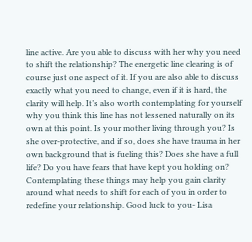line active. Are you able to discuss with her why you need to shift the relationship? The energetic line clearing is of course just one aspect of it. If you are also able to discuss exactly what you need to change, even if it is hard, the clarity will help. It’s also worth contemplating for yourself why you think this line has not lessened naturally on its own at this point. Is your mother living through you? Is she over-protective, and if so, does she have trauma in her own background that is fueling this? Does she have a full life? Do you have fears that have kept you holding on? Contemplating these things may help you gain clarity around what needs to shift for each of you in order to redefine your relationship. Good luck to you- Lisa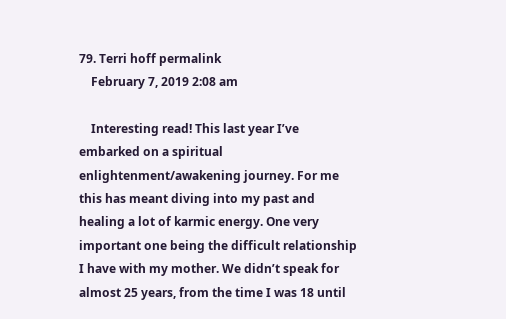79. Terri hoff permalink
    February 7, 2019 2:08 am

    Interesting read! This last year I’ve embarked on a spiritual enlightenment/awakening journey. For me this has meant diving into my past and healing a lot of karmic energy. One very important one being the difficult relationship I have with my mother. We didn’t speak for almost 25 years, from the time I was 18 until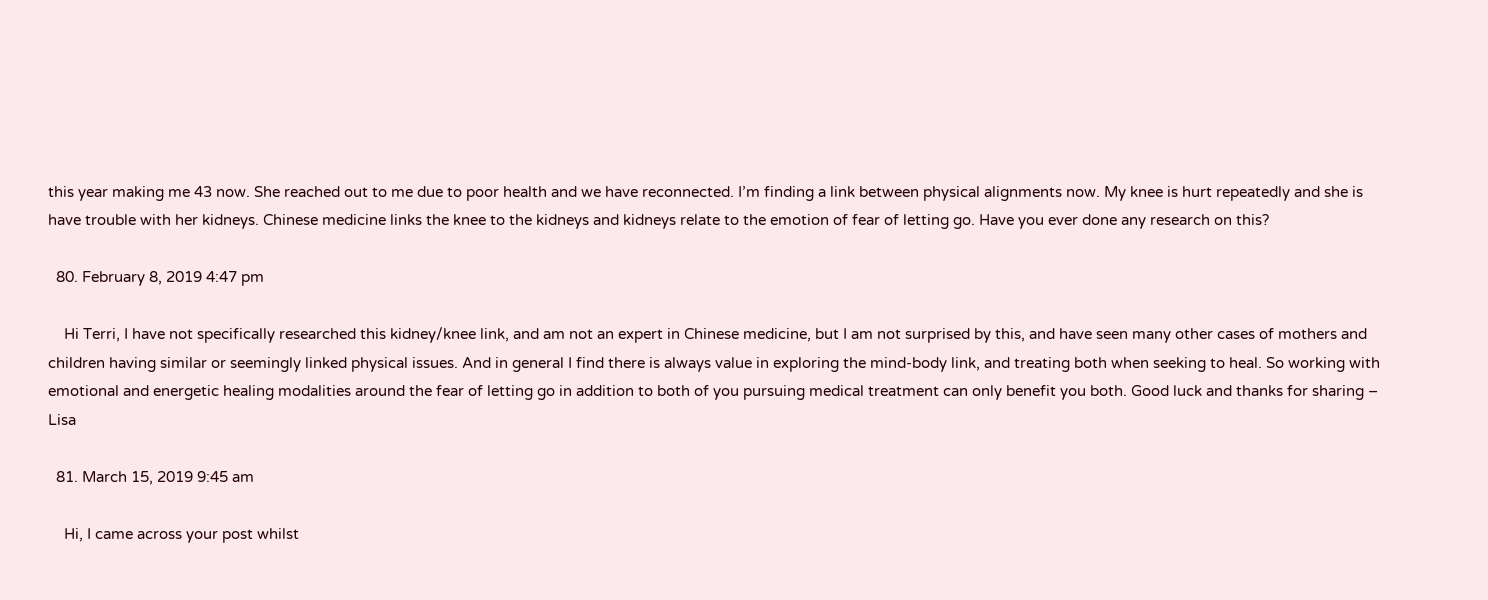this year making me 43 now. She reached out to me due to poor health and we have reconnected. I’m finding a link between physical alignments now. My knee is hurt repeatedly and she is have trouble with her kidneys. Chinese medicine links the knee to the kidneys and kidneys relate to the emotion of fear of letting go. Have you ever done any research on this?

  80. February 8, 2019 4:47 pm

    Hi Terri, I have not specifically researched this kidney/knee link, and am not an expert in Chinese medicine, but I am not surprised by this, and have seen many other cases of mothers and children having similar or seemingly linked physical issues. And in general I find there is always value in exploring the mind-body link, and treating both when seeking to heal. So working with emotional and energetic healing modalities around the fear of letting go in addition to both of you pursuing medical treatment can only benefit you both. Good luck and thanks for sharing – Lisa

  81. March 15, 2019 9:45 am

    Hi, I came across your post whilst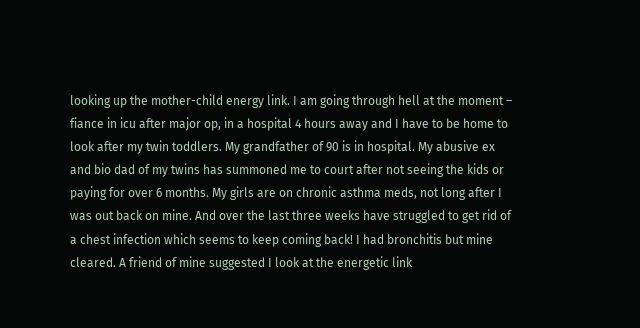looking up the mother-child energy link. I am going through hell at the moment – fiance in icu after major op, in a hospital 4 hours away and I have to be home to look after my twin toddlers. My grandfather of 90 is in hospital. My abusive ex and bio dad of my twins has summoned me to court after not seeing the kids or paying for over 6 months. My girls are on chronic asthma meds, not long after I was out back on mine. And over the last three weeks have struggled to get rid of a chest infection which seems to keep coming back! I had bronchitis but mine cleared. A friend of mine suggested I look at the energetic link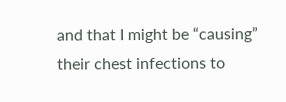and that I might be “causing” their chest infections to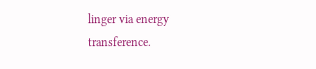linger via energy transference.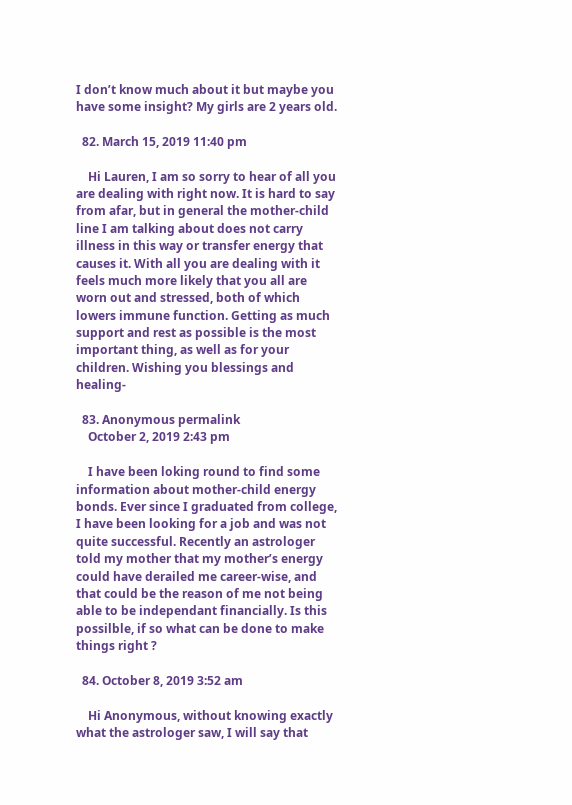I don’t know much about it but maybe you have some insight? My girls are 2 years old.

  82. March 15, 2019 11:40 pm

    Hi Lauren, I am so sorry to hear of all you are dealing with right now. It is hard to say from afar, but in general the mother-child line I am talking about does not carry illness in this way or transfer energy that causes it. With all you are dealing with it feels much more likely that you all are worn out and stressed, both of which lowers immune function. Getting as much support and rest as possible is the most important thing, as well as for your children. Wishing you blessings and healing-

  83. Anonymous permalink
    October 2, 2019 2:43 pm

    I have been loking round to find some information about mother-child energy bonds. Ever since I graduated from college, I have been looking for a job and was not quite successful. Recently an astrologer told my mother that my mother’s energy could have derailed me career-wise, and that could be the reason of me not being able to be independant financially. Is this possilble, if so what can be done to make things right ?

  84. October 8, 2019 3:52 am

    Hi Anonymous, without knowing exactly what the astrologer saw, I will say that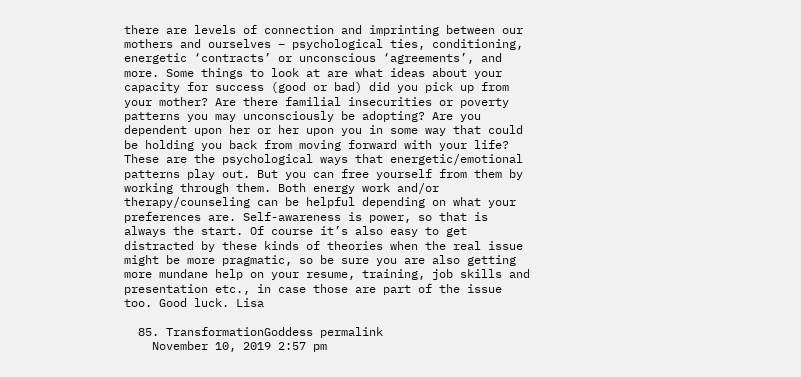there are levels of connection and imprinting between our mothers and ourselves – psychological ties, conditioning, energetic ‘contracts’ or unconscious ‘agreements’, and more. Some things to look at are what ideas about your capacity for success (good or bad) did you pick up from your mother? Are there familial insecurities or poverty patterns you may unconsciously be adopting? Are you dependent upon her or her upon you in some way that could be holding you back from moving forward with your life? These are the psychological ways that energetic/emotional patterns play out. But you can free yourself from them by working through them. Both energy work and/or therapy/counseling can be helpful depending on what your preferences are. Self-awareness is power, so that is always the start. Of course it’s also easy to get distracted by these kinds of theories when the real issue might be more pragmatic, so be sure you are also getting more mundane help on your resume, training, job skills and presentation etc., in case those are part of the issue too. Good luck. Lisa

  85. TransformationGoddess permalink
    November 10, 2019 2:57 pm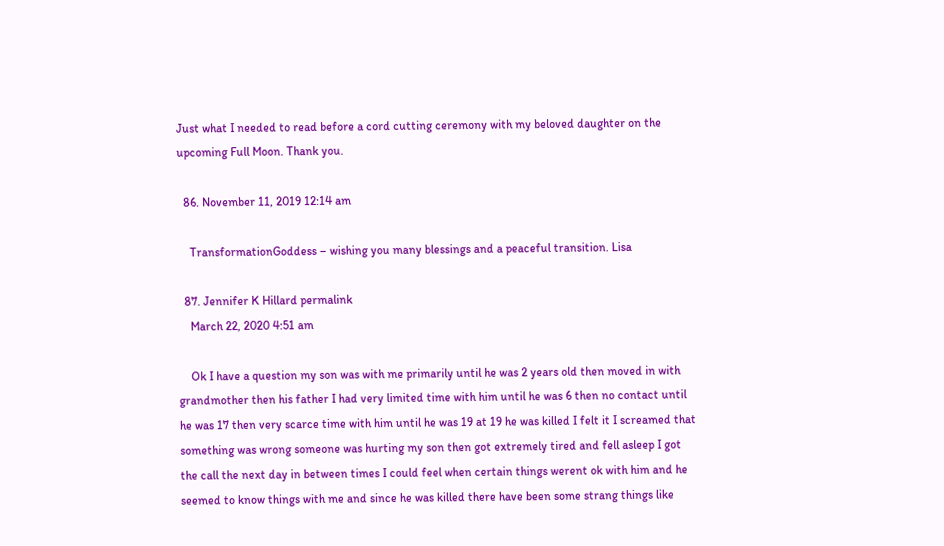Just what I needed to read before a cord cutting ceremony with my beloved daughter on the upcoming Full Moon. Thank you.

  86. November 11, 2019 12:14 am

    TransformationGoddess – wishing you many blessings and a peaceful transition. Lisa

  87. Jennifer K Hillard permalink
    March 22, 2020 4:51 am

    Ok I have a question my son was with me primarily until he was 2 years old then moved in with grandmother then his father I had very limited time with him until he was 6 then no contact until he was 17 then very scarce time with him until he was 19 at 19 he was killed I felt it I screamed that something was wrong someone was hurting my son then got extremely tired and fell asleep I got the call the next day in between times I could feel when certain things werent ok with him and he seemed to know things with me and since he was killed there have been some strang things like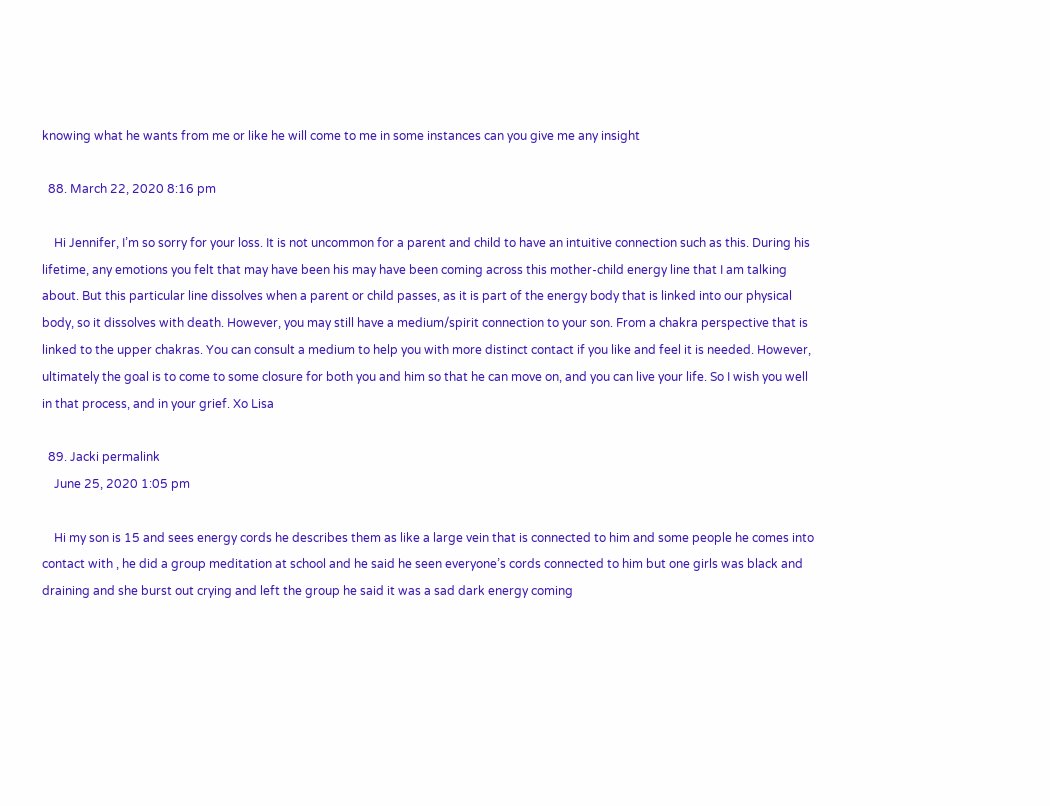knowing what he wants from me or like he will come to me in some instances can you give me any insight

  88. March 22, 2020 8:16 pm

    Hi Jennifer, I’m so sorry for your loss. It is not uncommon for a parent and child to have an intuitive connection such as this. During his lifetime, any emotions you felt that may have been his may have been coming across this mother-child energy line that I am talking about. But this particular line dissolves when a parent or child passes, as it is part of the energy body that is linked into our physical body, so it dissolves with death. However, you may still have a medium/spirit connection to your son. From a chakra perspective that is linked to the upper chakras. You can consult a medium to help you with more distinct contact if you like and feel it is needed. However, ultimately the goal is to come to some closure for both you and him so that he can move on, and you can live your life. So I wish you well in that process, and in your grief. Xo Lisa

  89. Jacki permalink
    June 25, 2020 1:05 pm

    Hi my son is 15 and sees energy cords he describes them as like a large vein that is connected to him and some people he comes into contact with , he did a group meditation at school and he said he seen everyone’s cords connected to him but one girls was black and draining and she burst out crying and left the group he said it was a sad dark energy coming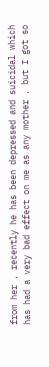from her , recently he has been depressed and suicidal which has had a very bad effect on me as any mother , but I got so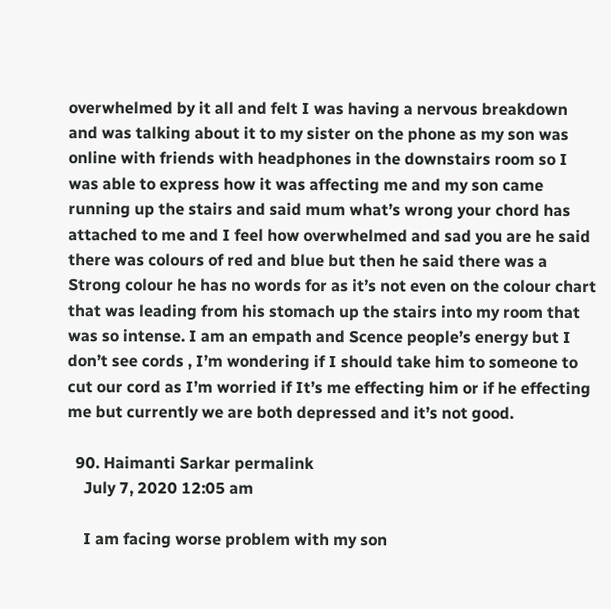overwhelmed by it all and felt I was having a nervous breakdown and was talking about it to my sister on the phone as my son was online with friends with headphones in the downstairs room so I was able to express how it was affecting me and my son came running up the stairs and said mum what’s wrong your chord has attached to me and I feel how overwhelmed and sad you are he said there was colours of red and blue but then he said there was a Strong colour he has no words for as it’s not even on the colour chart that was leading from his stomach up the stairs into my room that was so intense. I am an empath and Scence people’s energy but I don’t see cords , I’m wondering if I should take him to someone to cut our cord as I’m worried if It’s me effecting him or if he effecting me but currently we are both depressed and it’s not good.

  90. Haimanti Sarkar permalink
    July 7, 2020 12:05 am

    I am facing worse problem with my son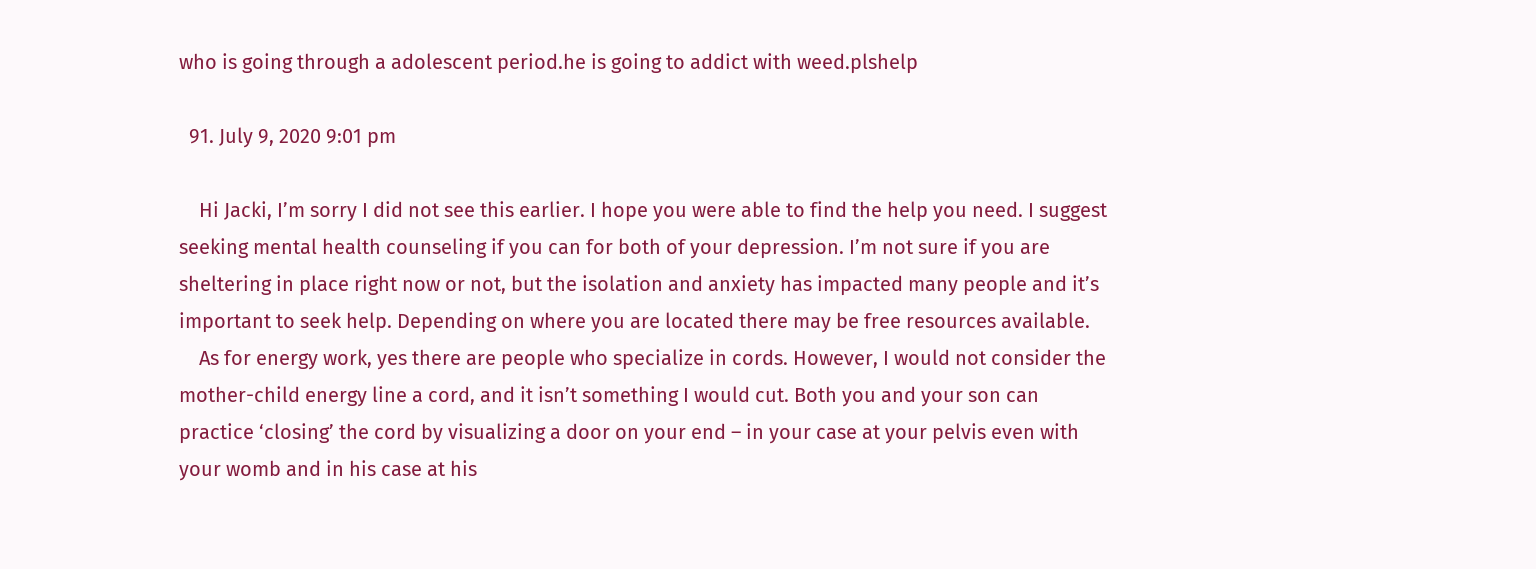who is going through a adolescent period.he is going to addict with weed.plshelp

  91. July 9, 2020 9:01 pm

    Hi Jacki, I’m sorry I did not see this earlier. I hope you were able to find the help you need. I suggest seeking mental health counseling if you can for both of your depression. I’m not sure if you are sheltering in place right now or not, but the isolation and anxiety has impacted many people and it’s important to seek help. Depending on where you are located there may be free resources available.
    As for energy work, yes there are people who specialize in cords. However, I would not consider the mother-child energy line a cord, and it isn’t something I would cut. Both you and your son can practice ‘closing’ the cord by visualizing a door on your end – in your case at your pelvis even with your womb and in his case at his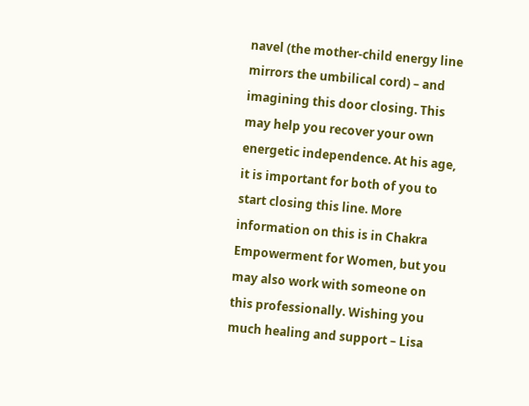navel (the mother-child energy line mirrors the umbilical cord) – and imagining this door closing. This may help you recover your own energetic independence. At his age, it is important for both of you to start closing this line. More information on this is in Chakra Empowerment for Women, but you may also work with someone on this professionally. Wishing you much healing and support – Lisa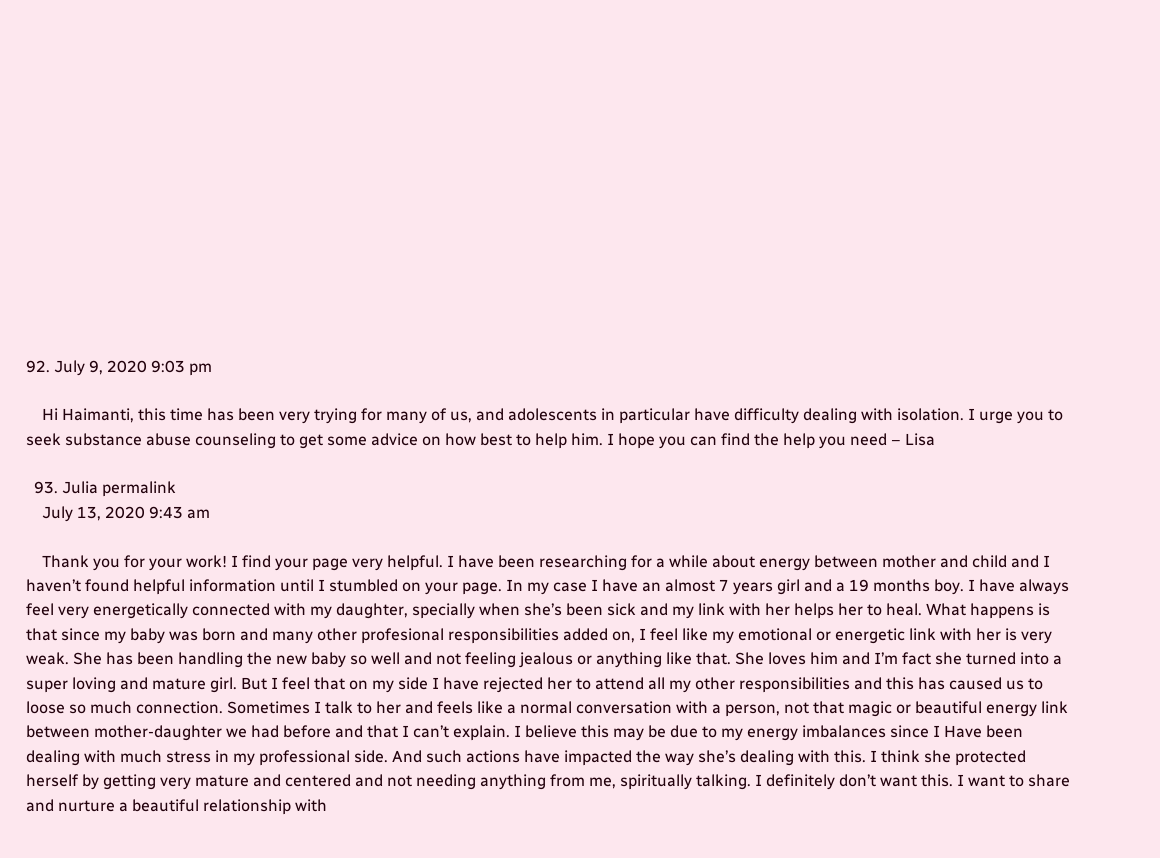92. July 9, 2020 9:03 pm

    Hi Haimanti, this time has been very trying for many of us, and adolescents in particular have difficulty dealing with isolation. I urge you to seek substance abuse counseling to get some advice on how best to help him. I hope you can find the help you need – Lisa

  93. Julia permalink
    July 13, 2020 9:43 am

    Thank you for your work! I find your page very helpful. I have been researching for a while about energy between mother and child and I haven’t found helpful information until I stumbled on your page. In my case I have an almost 7 years girl and a 19 months boy. I have always feel very energetically connected with my daughter, specially when she’s been sick and my link with her helps her to heal. What happens is that since my baby was born and many other profesional responsibilities added on, I feel like my emotional or energetic link with her is very weak. She has been handling the new baby so well and not feeling jealous or anything like that. She loves him and I’m fact she turned into a super loving and mature girl. But I feel that on my side I have rejected her to attend all my other responsibilities and this has caused us to loose so much connection. Sometimes I talk to her and feels like a normal conversation with a person, not that magic or beautiful energy link between mother-daughter we had before and that I can’t explain. I believe this may be due to my energy imbalances since I Have been dealing with much stress in my professional side. And such actions have impacted the way she’s dealing with this. I think she protected herself by getting very mature and centered and not needing anything from me, spiritually talking. I definitely don’t want this. I want to share and nurture a beautiful relationship with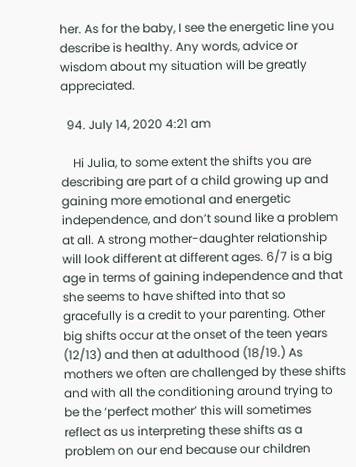her. As for the baby, I see the energetic line you describe is healthy. Any words, advice or wisdom about my situation will be greatly appreciated.

  94. July 14, 2020 4:21 am

    Hi Julia, to some extent the shifts you are describing are part of a child growing up and gaining more emotional and energetic independence, and don’t sound like a problem at all. A strong mother-daughter relationship will look different at different ages. 6/7 is a big age in terms of gaining independence and that she seems to have shifted into that so gracefully is a credit to your parenting. Other big shifts occur at the onset of the teen years (12/13) and then at adulthood (18/19.) As mothers we often are challenged by these shifts and with all the conditioning around trying to be the ‘perfect mother’ this will sometimes reflect as us interpreting these shifts as a problem on our end because our children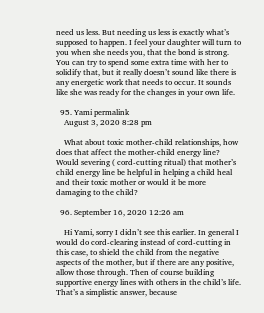need us less. But needing us less is exactly what’s supposed to happen. I feel your daughter will turn to you when she needs you, that the bond is strong. You can try to spend some extra time with her to solidify that, but it really doesn’t sound like there is any energetic work that needs to occur. It sounds like she was ready for the changes in your own life.

  95. Yami permalink
    August 3, 2020 8:28 pm

    What about toxic mother-child relationships, how does that affect the mother-child energy line? Would severing ( cord-cutting ritual) that mother’s child energy line be helpful in helping a child heal and their toxic mother or would it be more damaging to the child?

  96. September 16, 2020 12:26 am

    Hi Yami, sorry I didn’t see this earlier. In general I would do cord-clearing instead of cord-cutting in this case, to shield the child from the negative aspects of the mother, but if there are any positive, allow those through. Then of course building supportive energy lines with others in the child’s life. That’s a simplistic answer, because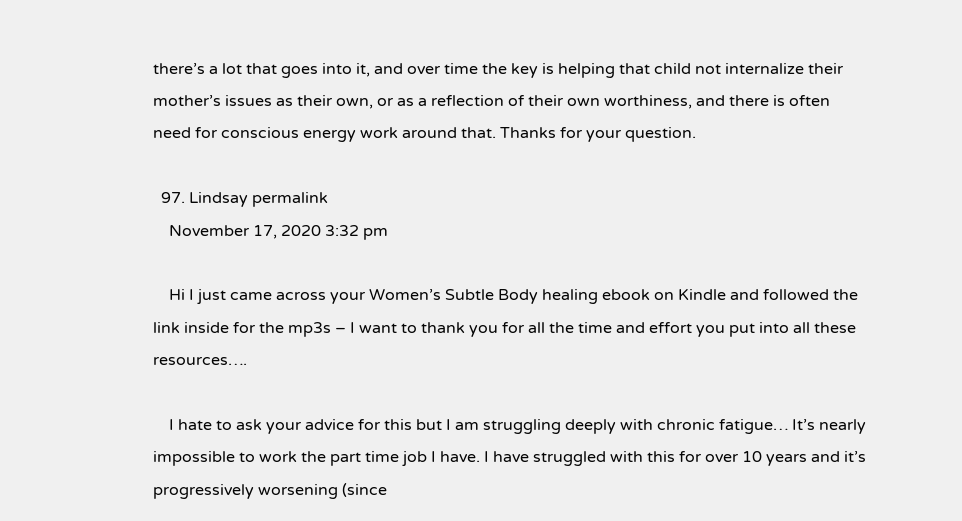there’s a lot that goes into it, and over time the key is helping that child not internalize their mother’s issues as their own, or as a reflection of their own worthiness, and there is often need for conscious energy work around that. Thanks for your question.

  97. Lindsay permalink
    November 17, 2020 3:32 pm

    Hi I just came across your Women’s Subtle Body healing ebook on Kindle and followed the link inside for the mp3s – I want to thank you for all the time and effort you put into all these resources….

    I hate to ask your advice for this but I am struggling deeply with chronic fatigue… It’s nearly impossible to work the part time job I have. I have struggled with this for over 10 years and it’s progressively worsening (since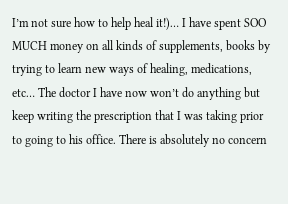I’m not sure how to help heal it!)… I have spent SOO MUCH money on all kinds of supplements, books by trying to learn new ways of healing, medications, etc… The doctor I have now won’t do anything but keep writing the prescription that I was taking prior to going to his office. There is absolutely no concern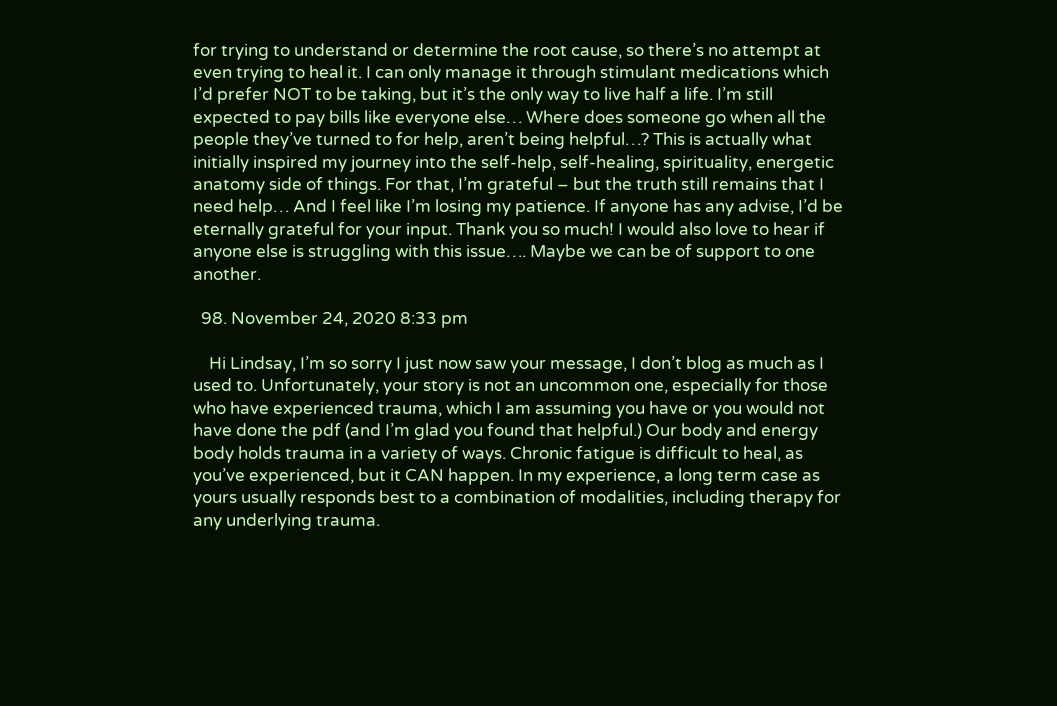for trying to understand or determine the root cause, so there’s no attempt at even trying to heal it. I can only manage it through stimulant medications which I’d prefer NOT to be taking, but it’s the only way to live half a life. I’m still expected to pay bills like everyone else… Where does someone go when all the people they’ve turned to for help, aren’t being helpful…? This is actually what initially inspired my journey into the self-help, self-healing, spirituality, energetic anatomy side of things. For that, I’m grateful – but the truth still remains that I need help… And I feel like I’m losing my patience. If anyone has any advise, I’d be eternally grateful for your input. Thank you so much! I would also love to hear if anyone else is struggling with this issue…. Maybe we can be of support to one another.

  98. November 24, 2020 8:33 pm

    Hi Lindsay, I’m so sorry I just now saw your message, I don’t blog as much as I used to. Unfortunately, your story is not an uncommon one, especially for those who have experienced trauma, which I am assuming you have or you would not have done the pdf (and I’m glad you found that helpful.) Our body and energy body holds trauma in a variety of ways. Chronic fatigue is difficult to heal, as you’ve experienced, but it CAN happen. In my experience, a long term case as yours usually responds best to a combination of modalities, including therapy for any underlying trauma.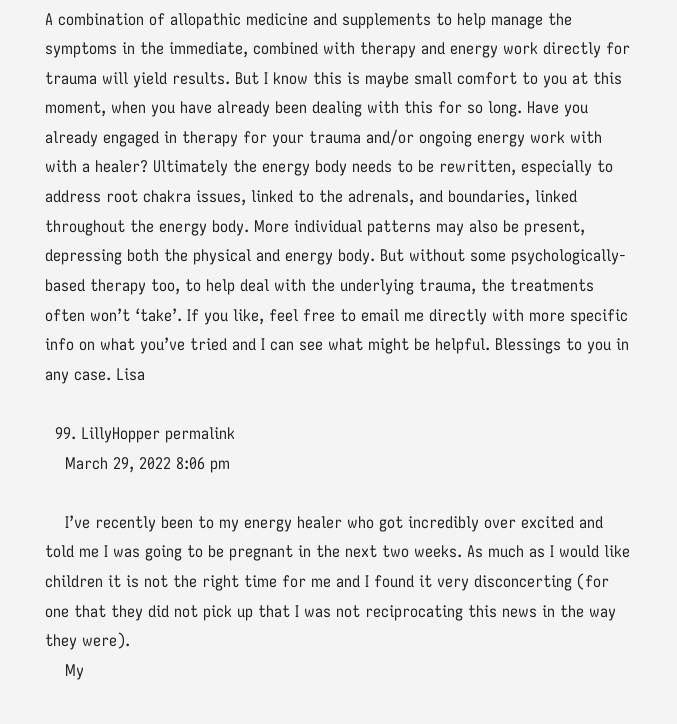A combination of allopathic medicine and supplements to help manage the symptoms in the immediate, combined with therapy and energy work directly for trauma will yield results. But I know this is maybe small comfort to you at this moment, when you have already been dealing with this for so long. Have you already engaged in therapy for your trauma and/or ongoing energy work with with a healer? Ultimately the energy body needs to be rewritten, especially to address root chakra issues, linked to the adrenals, and boundaries, linked throughout the energy body. More individual patterns may also be present, depressing both the physical and energy body. But without some psychologically-based therapy too, to help deal with the underlying trauma, the treatments often won’t ‘take’. If you like, feel free to email me directly with more specific info on what you’ve tried and I can see what might be helpful. Blessings to you in any case. Lisa

  99. LillyHopper permalink
    March 29, 2022 8:06 pm

    I’ve recently been to my energy healer who got incredibly over excited and told me I was going to be pregnant in the next two weeks. As much as I would like children it is not the right time for me and I found it very disconcerting (for one that they did not pick up that I was not reciprocating this news in the way they were).
    My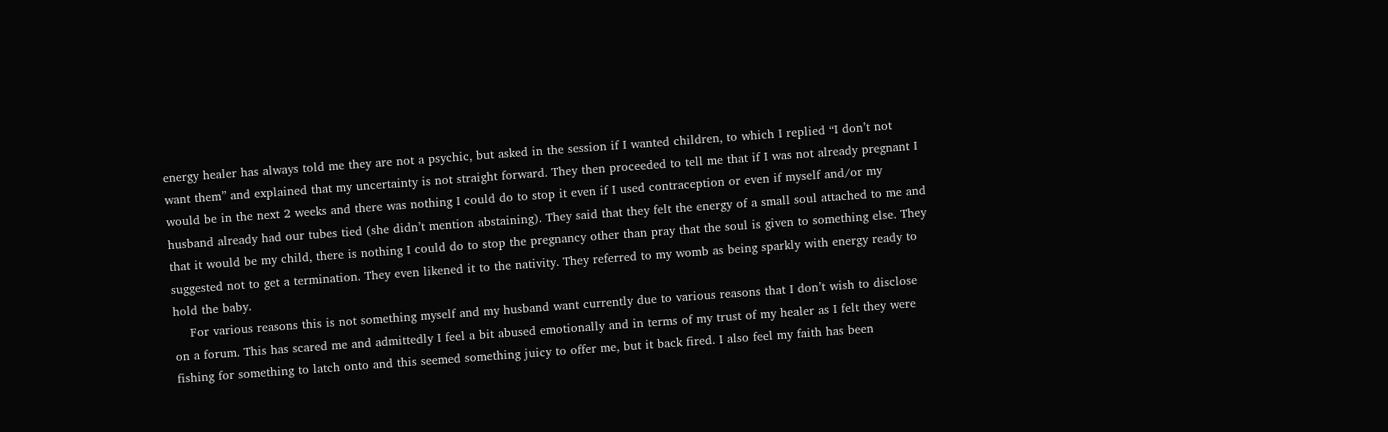energy healer has always told me they are not a psychic, but asked in the session if I wanted children, to which I replied “I don’t not want them” and explained that my uncertainty is not straight forward. They then proceeded to tell me that if I was not already pregnant I would be in the next 2 weeks and there was nothing I could do to stop it even if I used contraception or even if myself and/or my husband already had our tubes tied (she didn’t mention abstaining). They said that they felt the energy of a small soul attached to me and that it would be my child, there is nothing I could do to stop the pregnancy other than pray that the soul is given to something else. They suggested not to get a termination. They even likened it to the nativity. They referred to my womb as being sparkly with energy ready to hold the baby.
    For various reasons this is not something myself and my husband want currently due to various reasons that I don’t wish to disclose on a forum. This has scared me and admittedly I feel a bit abused emotionally and in terms of my trust of my healer as I felt they were fishing for something to latch onto and this seemed something juicy to offer me, but it back fired. I also feel my faith has been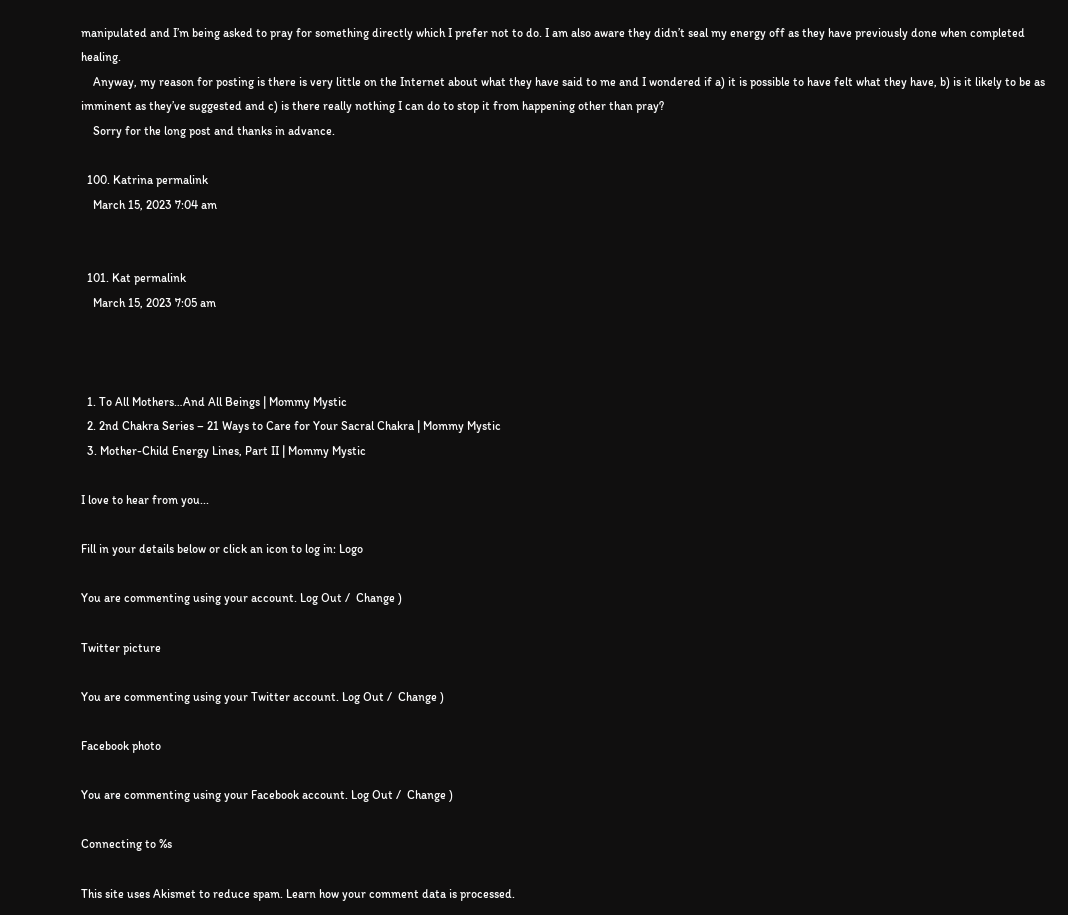manipulated and I’m being asked to pray for something directly which I prefer not to do. I am also aware they didn’t seal my energy off as they have previously done when completed healing.
    Anyway, my reason for posting is there is very little on the Internet about what they have said to me and I wondered if a) it is possible to have felt what they have, b) is it likely to be as imminent as they’ve suggested and c) is there really nothing I can do to stop it from happening other than pray?
    Sorry for the long post and thanks in advance.

  100. Katrina permalink
    March 15, 2023 7:04 am


  101. Kat permalink
    March 15, 2023 7:05 am



  1. To All Mothers…And All Beings | Mommy Mystic
  2. 2nd Chakra Series – 21 Ways to Care for Your Sacral Chakra | Mommy Mystic
  3. Mother-Child Energy Lines, Part II | Mommy Mystic

I love to hear from you...

Fill in your details below or click an icon to log in: Logo

You are commenting using your account. Log Out /  Change )

Twitter picture

You are commenting using your Twitter account. Log Out /  Change )

Facebook photo

You are commenting using your Facebook account. Log Out /  Change )

Connecting to %s

This site uses Akismet to reduce spam. Learn how your comment data is processed.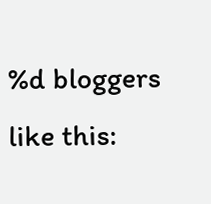%d bloggers like this: